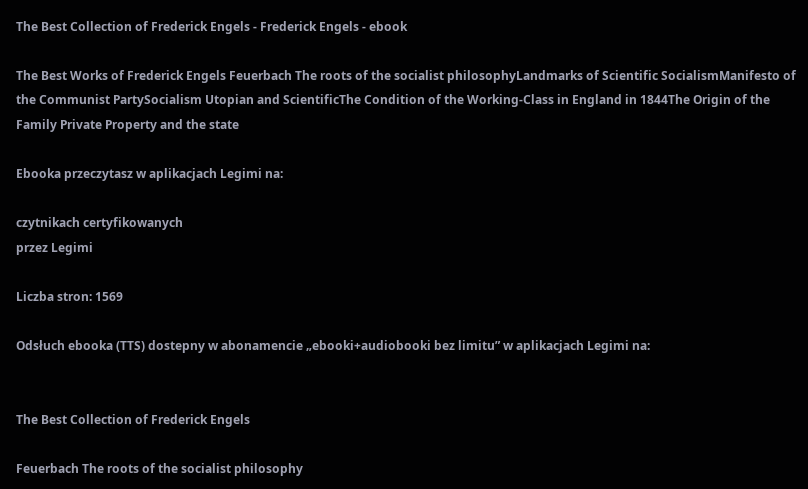The Best Collection of Frederick Engels - Frederick Engels - ebook

The Best Works of Frederick Engels Feuerbach The roots of the socialist philosophyLandmarks of Scientific SocialismManifesto of the Communist PartySocialism Utopian and ScientificThe Condition of the Working-Class in England in 1844The Origin of the Family Private Property and the state

Ebooka przeczytasz w aplikacjach Legimi na:

czytnikach certyfikowanych
przez Legimi

Liczba stron: 1569

Odsłuch ebooka (TTS) dostepny w abonamencie „ebooki+audiobooki bez limitu” w aplikacjach Legimi na:


The Best Collection of Frederick Engels

Feuerbach The roots of the socialist philosophy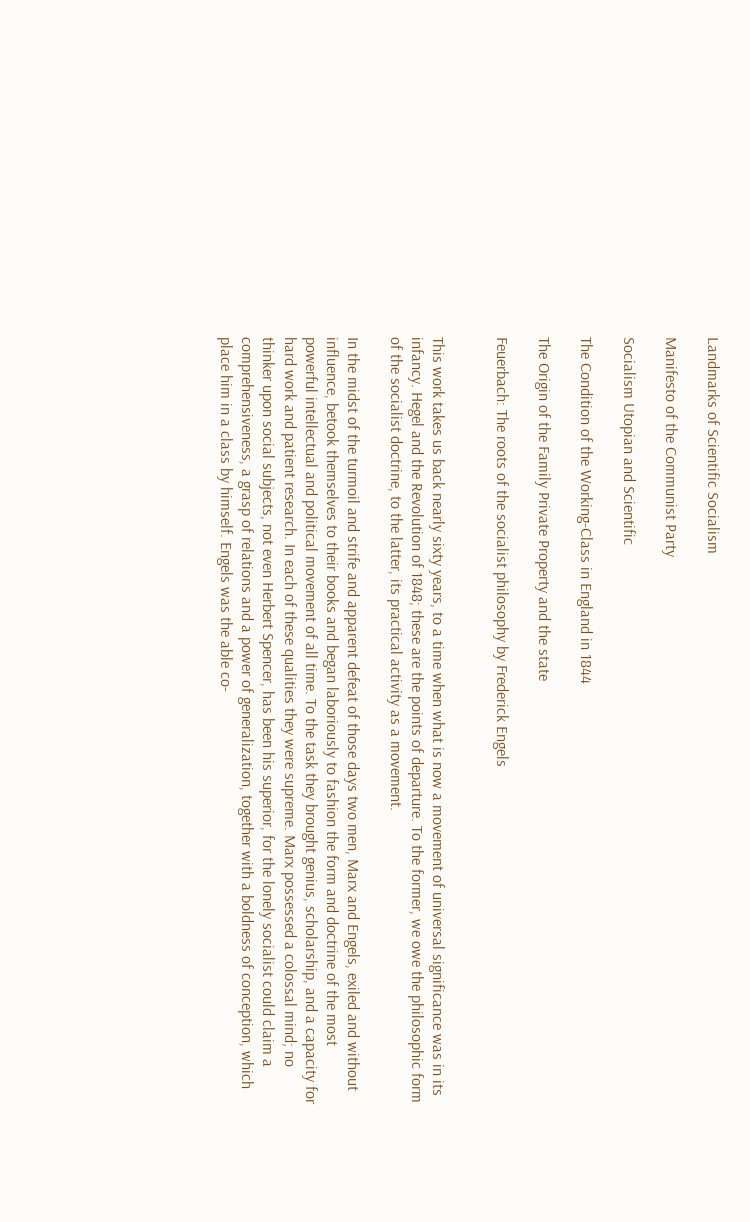Landmarks of Scientific Socialism

Manifesto of the Communist Party

Socialism Utopian and Scientific

The Condition of the Working-Class in England in 1844

The Origin of the Family Private Property and the state

Feuerbach: The roots of the socialist philosophy by Frederick Engels


This work takes us back nearly sixty years, to a time when what is now a movement of universal significance was in its infancy. Hegel and the Revolution of 1848; these are the points of departure. To the former, we owe the philosophic form of the socialist doctrine, to the latter, its practical activity as a movement.

In the midst of the turmoil and strife and apparent defeat of those days two men, Marx and Engels, exiled and without influence, betook themselves to their books and began laboriously to fashion the form and doctrine of the most powerful intellectual and political movement of all time. To the task they brought genius, scholarship, and a capacity for hard work and patient research. In each of these qualities they were supreme. Marx possessed a colossal mind; no thinker upon social subjects, not even Herbert Spencer, has been his superior, for the lonely socialist could claim a comprehensiveness, a grasp of relations and a power of generalization, together with a boldness of conception, which place him in a class by himself. Engels was the able co-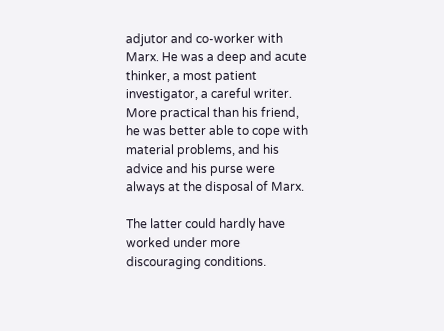adjutor and co-worker with Marx. He was a deep and acute thinker, a most patient investigator, a careful writer. More practical than his friend, he was better able to cope with material problems, and his advice and his purse were always at the disposal of Marx.

The latter could hardly have worked under more discouraging conditions.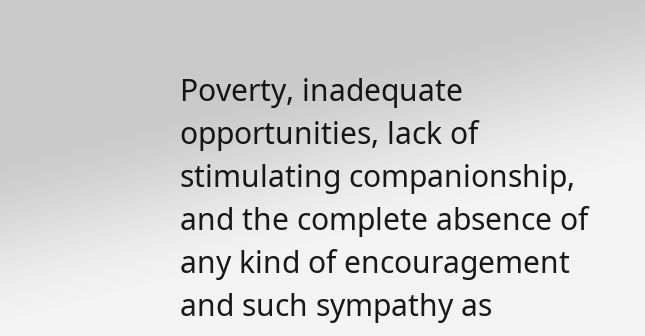Poverty, inadequate opportunities, lack of stimulating companionship, and the complete absence of any kind of encouragement and such sympathy as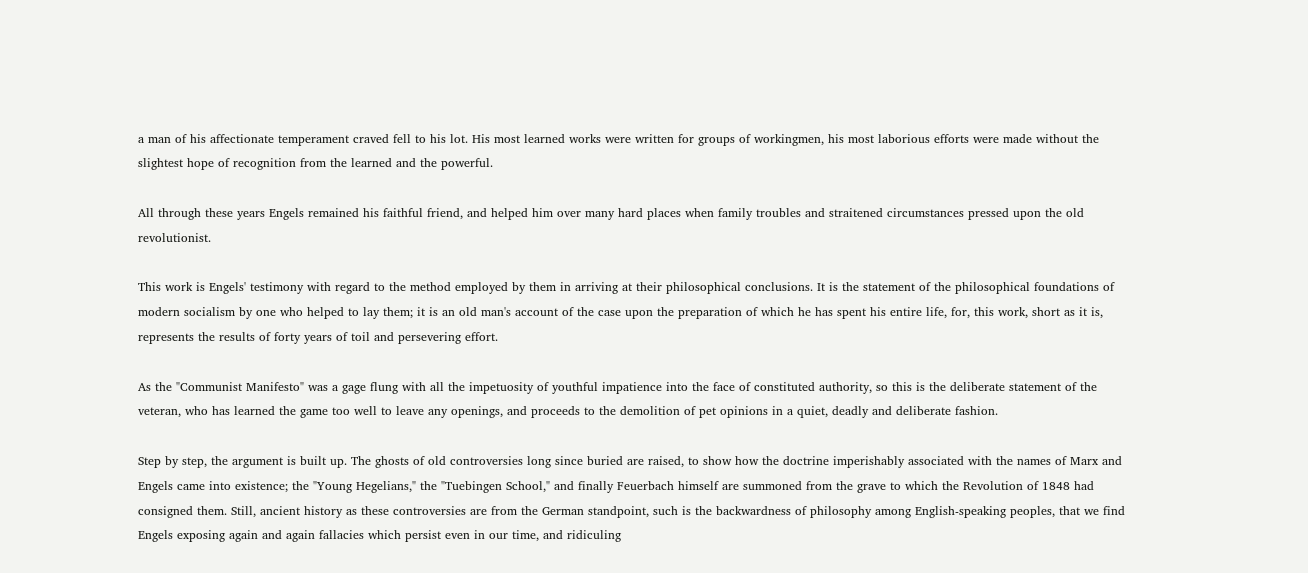a man of his affectionate temperament craved fell to his lot. His most learned works were written for groups of workingmen, his most laborious efforts were made without the slightest hope of recognition from the learned and the powerful.

All through these years Engels remained his faithful friend, and helped him over many hard places when family troubles and straitened circumstances pressed upon the old revolutionist.

This work is Engels' testimony with regard to the method employed by them in arriving at their philosophical conclusions. It is the statement of the philosophical foundations of modern socialism by one who helped to lay them; it is an old man's account of the case upon the preparation of which he has spent his entire life, for, this work, short as it is, represents the results of forty years of toil and persevering effort.

As the "Communist Manifesto" was a gage flung with all the impetuosity of youthful impatience into the face of constituted authority, so this is the deliberate statement of the veteran, who has learned the game too well to leave any openings, and proceeds to the demolition of pet opinions in a quiet, deadly and deliberate fashion.

Step by step, the argument is built up. The ghosts of old controversies long since buried are raised, to show how the doctrine imperishably associated with the names of Marx and Engels came into existence; the "Young Hegelians," the "Tuebingen School," and finally Feuerbach himself are summoned from the grave to which the Revolution of 1848 had consigned them. Still, ancient history as these controversies are from the German standpoint, such is the backwardness of philosophy among English-speaking peoples, that we find Engels exposing again and again fallacies which persist even in our time, and ridiculing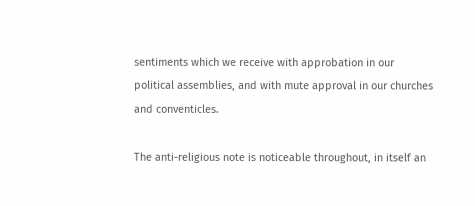sentiments which we receive with approbation in our political assemblies, and with mute approval in our churches and conventicles.

The anti-religious note is noticeable throughout, in itself an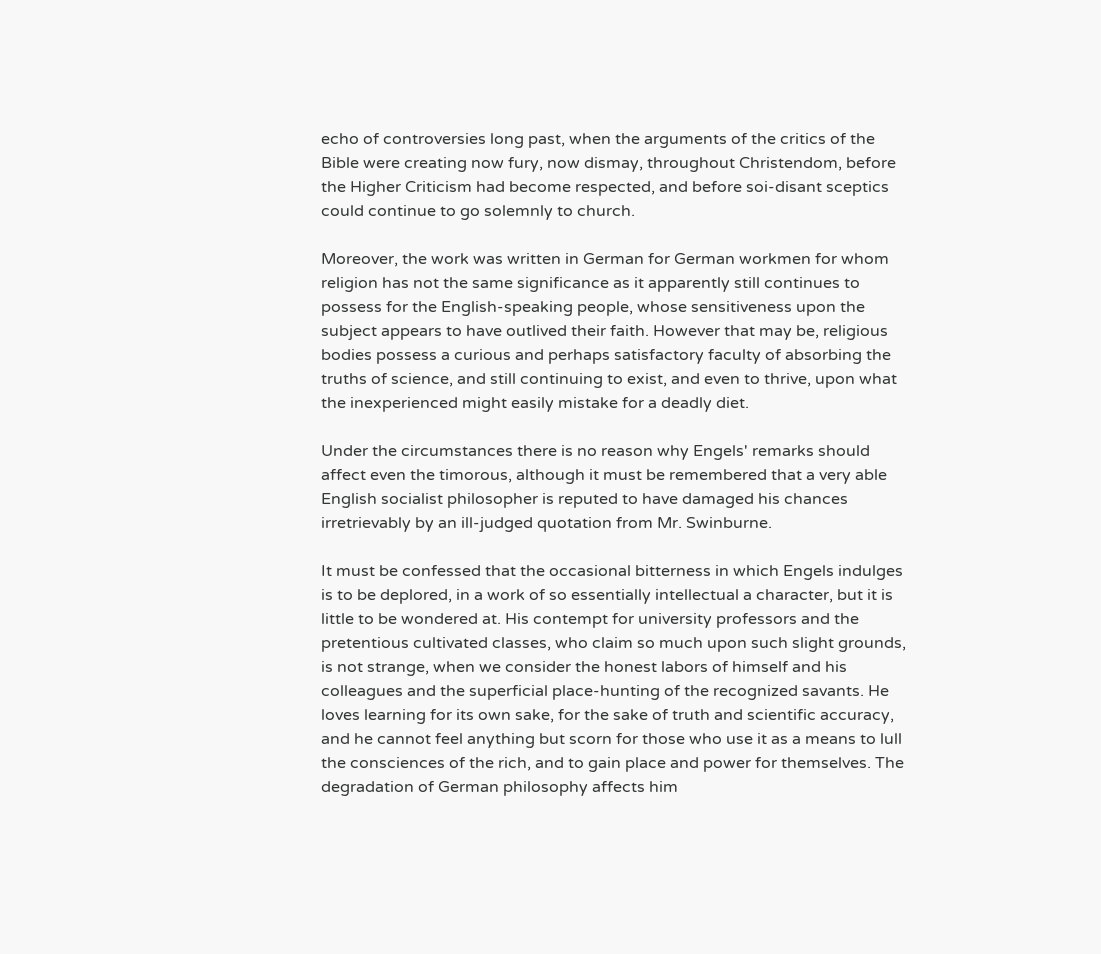echo of controversies long past, when the arguments of the critics of the Bible were creating now fury, now dismay, throughout Christendom, before the Higher Criticism had become respected, and before soi-disant sceptics could continue to go solemnly to church.

Moreover, the work was written in German for German workmen for whom religion has not the same significance as it apparently still continues to possess for the English-speaking people, whose sensitiveness upon the subject appears to have outlived their faith. However that may be, religious bodies possess a curious and perhaps satisfactory faculty of absorbing the truths of science, and still continuing to exist, and even to thrive, upon what the inexperienced might easily mistake for a deadly diet.

Under the circumstances there is no reason why Engels' remarks should affect even the timorous, although it must be remembered that a very able English socialist philosopher is reputed to have damaged his chances irretrievably by an ill-judged quotation from Mr. Swinburne.

It must be confessed that the occasional bitterness in which Engels indulges is to be deplored, in a work of so essentially intellectual a character, but it is little to be wondered at. His contempt for university professors and the pretentious cultivated classes, who claim so much upon such slight grounds, is not strange, when we consider the honest labors of himself and his colleagues and the superficial place-hunting of the recognized savants. He loves learning for its own sake, for the sake of truth and scientific accuracy, and he cannot feel anything but scorn for those who use it as a means to lull the consciences of the rich, and to gain place and power for themselves. The degradation of German philosophy affects him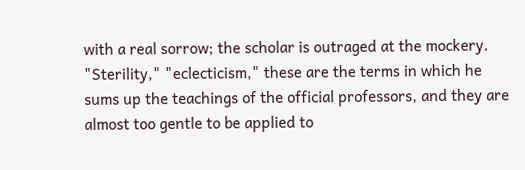with a real sorrow; the scholar is outraged at the mockery. "Sterility," "eclecticism," these are the terms in which he sums up the teachings of the official professors, and they are almost too gentle to be applied to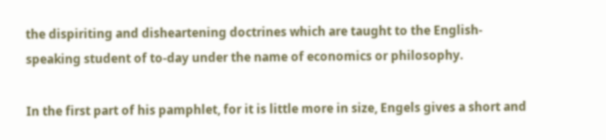the dispiriting and disheartening doctrines which are taught to the English-speaking student of to-day under the name of economics or philosophy.

In the first part of his pamphlet, for it is little more in size, Engels gives a short and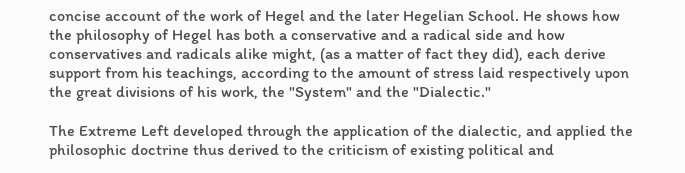concise account of the work of Hegel and the later Hegelian School. He shows how the philosophy of Hegel has both a conservative and a radical side and how conservatives and radicals alike might, (as a matter of fact they did), each derive support from his teachings, according to the amount of stress laid respectively upon the great divisions of his work, the "System" and the "Dialectic."

The Extreme Left developed through the application of the dialectic, and applied the philosophic doctrine thus derived to the criticism of existing political and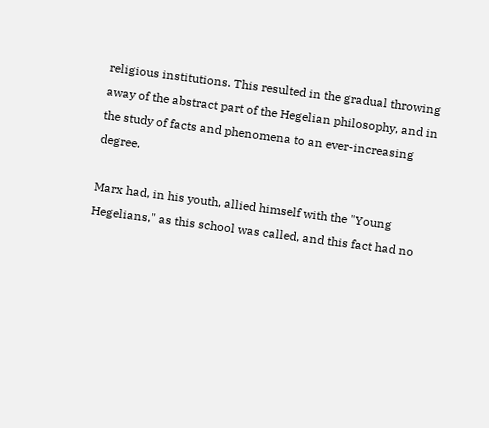religious institutions. This resulted in the gradual throwing away of the abstract part of the Hegelian philosophy, and in the study of facts and phenomena to an ever-increasing degree.

Marx had, in his youth, allied himself with the "Young Hegelians," as this school was called, and this fact had no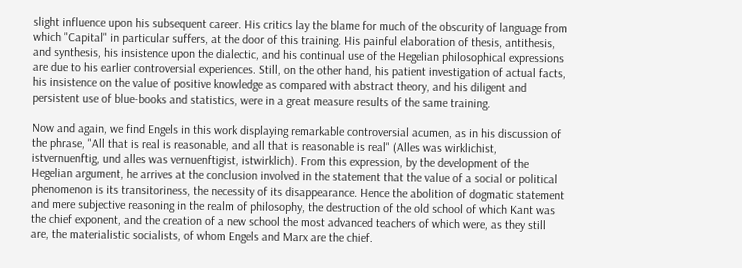slight influence upon his subsequent career. His critics lay the blame for much of the obscurity of language from which "Capital" in particular suffers, at the door of this training. His painful elaboration of thesis, antithesis, and synthesis, his insistence upon the dialectic, and his continual use of the Hegelian philosophical expressions are due to his earlier controversial experiences. Still, on the other hand, his patient investigation of actual facts, his insistence on the value of positive knowledge as compared with abstract theory, and his diligent and persistent use of blue-books and statistics, were in a great measure results of the same training.

Now and again, we find Engels in this work displaying remarkable controversial acumen, as in his discussion of the phrase, "All that is real is reasonable, and all that is reasonable is real" (Alles was wirklichist, istvernuenftig, und alles was vernuenftigist, istwirklich). From this expression, by the development of the Hegelian argument, he arrives at the conclusion involved in the statement that the value of a social or political phenomenon is its transitoriness, the necessity of its disappearance. Hence the abolition of dogmatic statement and mere subjective reasoning in the realm of philosophy, the destruction of the old school of which Kant was the chief exponent, and the creation of a new school the most advanced teachers of which were, as they still are, the materialistic socialists, of whom Engels and Marx are the chief.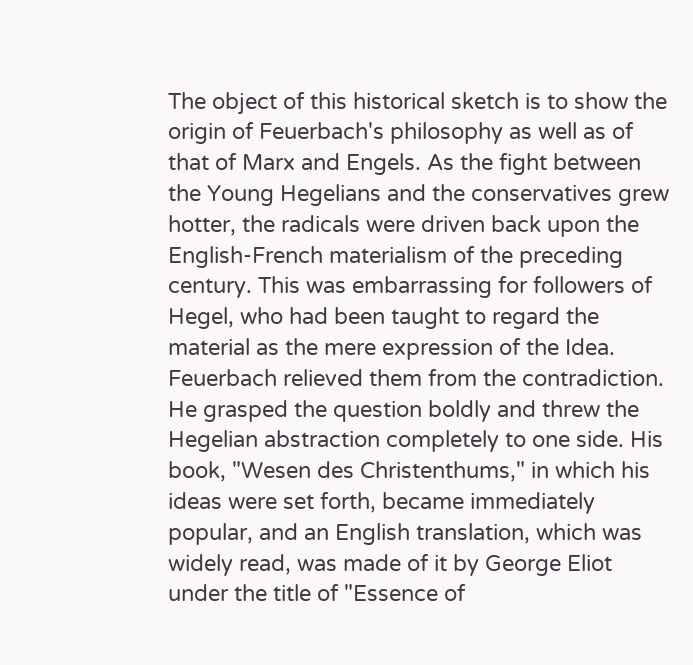The object of this historical sketch is to show the origin of Feuerbach's philosophy as well as of that of Marx and Engels. As the fight between the Young Hegelians and the conservatives grew hotter, the radicals were driven back upon the English-French materialism of the preceding century. This was embarrassing for followers of Hegel, who had been taught to regard the material as the mere expression of the Idea. Feuerbach relieved them from the contradiction. He grasped the question boldly and threw the Hegelian abstraction completely to one side. His book, "Wesen des Christenthums," in which his ideas were set forth, became immediately popular, and an English translation, which was widely read, was made of it by George Eliot under the title of "Essence of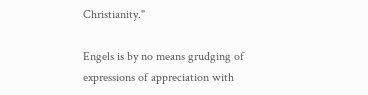Christianity."

Engels is by no means grudging of expressions of appreciation with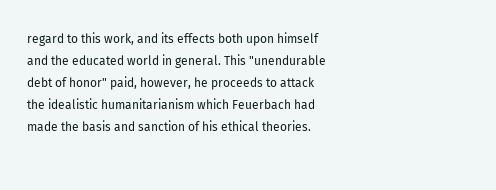regard to this work, and its effects both upon himself and the educated world in general. This "unendurable debt of honor" paid, however, he proceeds to attack the idealistic humanitarianism which Feuerbach had made the basis and sanction of his ethical theories.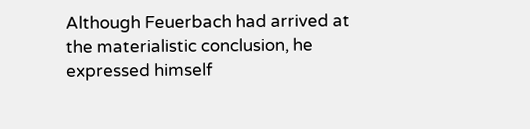Although Feuerbach had arrived at the materialistic conclusion, he expressed himself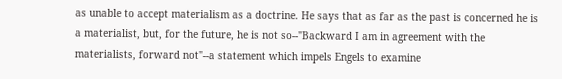as unable to accept materialism as a doctrine. He says that as far as the past is concerned he is a materialist, but, for the future, he is not so--"Backward I am in agreement with the materialists, forward not"--a statement which impels Engels to examine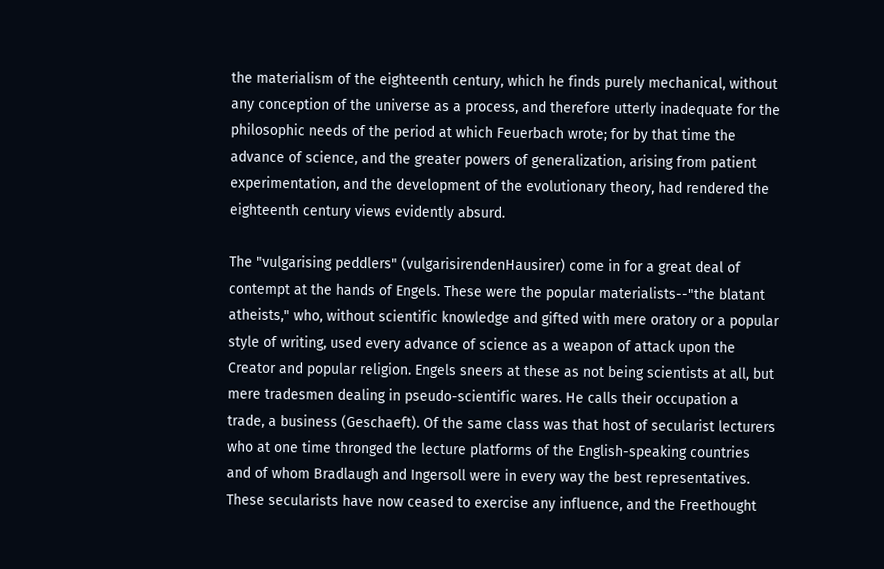the materialism of the eighteenth century, which he finds purely mechanical, without any conception of the universe as a process, and therefore utterly inadequate for the philosophic needs of the period at which Feuerbach wrote; for by that time the advance of science, and the greater powers of generalization, arising from patient experimentation, and the development of the evolutionary theory, had rendered the eighteenth century views evidently absurd.

The "vulgarising peddlers" (vulgarisirendenHausirer) come in for a great deal of contempt at the hands of Engels. These were the popular materialists--"the blatant atheists," who, without scientific knowledge and gifted with mere oratory or a popular style of writing, used every advance of science as a weapon of attack upon the Creator and popular religion. Engels sneers at these as not being scientists at all, but mere tradesmen dealing in pseudo-scientific wares. He calls their occupation a trade, a business (Geschaeft). Of the same class was that host of secularist lecturers who at one time thronged the lecture platforms of the English-speaking countries and of whom Bradlaugh and Ingersoll were in every way the best representatives. These secularists have now ceased to exercise any influence, and the Freethought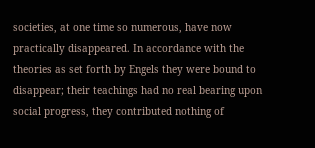societies, at one time so numerous, have now practically disappeared. In accordance with the theories as set forth by Engels they were bound to disappear; their teachings had no real bearing upon social progress, they contributed nothing of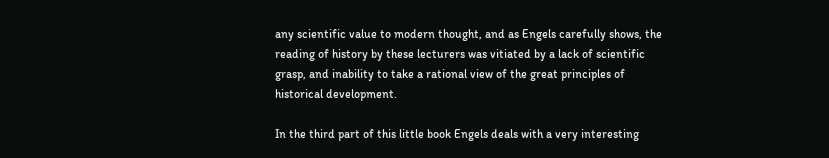any scientific value to modern thought, and as Engels carefully shows, the reading of history by these lecturers was vitiated by a lack of scientific grasp, and inability to take a rational view of the great principles of historical development.

In the third part of this little book Engels deals with a very interesting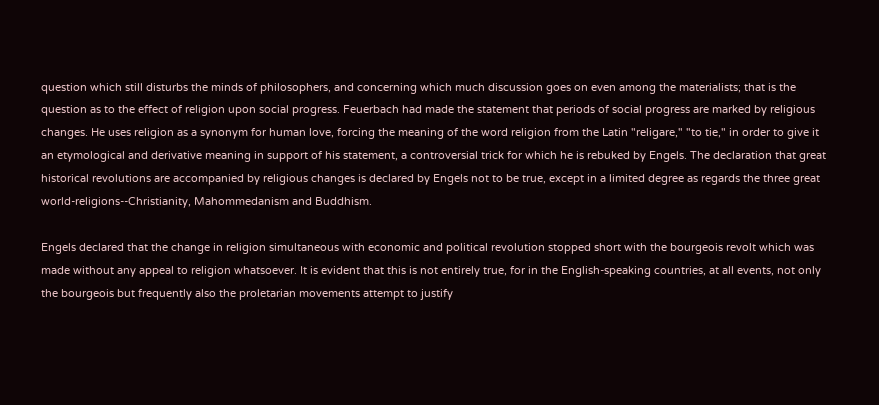question which still disturbs the minds of philosophers, and concerning which much discussion goes on even among the materialists; that is the question as to the effect of religion upon social progress. Feuerbach had made the statement that periods of social progress are marked by religious changes. He uses religion as a synonym for human love, forcing the meaning of the word religion from the Latin "religare," "to tie," in order to give it an etymological and derivative meaning in support of his statement, a controversial trick for which he is rebuked by Engels. The declaration that great historical revolutions are accompanied by religious changes is declared by Engels not to be true, except in a limited degree as regards the three great world-religions--Christianity, Mahommedanism and Buddhism.

Engels declared that the change in religion simultaneous with economic and political revolution stopped short with the bourgeois revolt which was made without any appeal to religion whatsoever. It is evident that this is not entirely true, for in the English-speaking countries, at all events, not only the bourgeois but frequently also the proletarian movements attempt to justify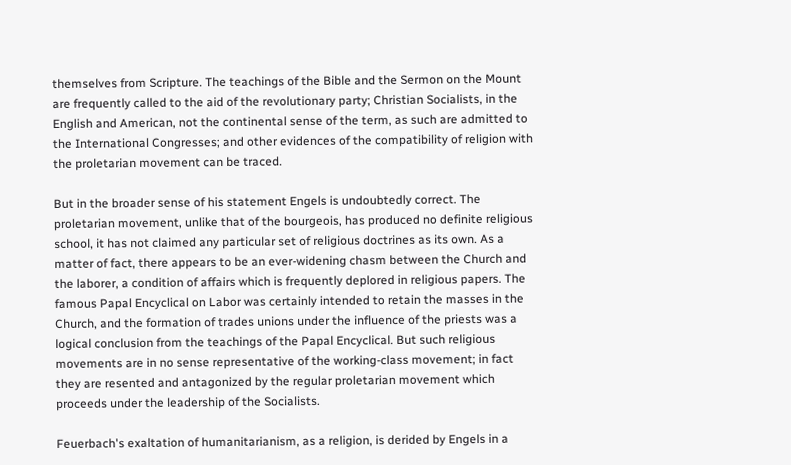themselves from Scripture. The teachings of the Bible and the Sermon on the Mount are frequently called to the aid of the revolutionary party; Christian Socialists, in the English and American, not the continental sense of the term, as such are admitted to the International Congresses; and other evidences of the compatibility of religion with the proletarian movement can be traced.

But in the broader sense of his statement Engels is undoubtedly correct. The proletarian movement, unlike that of the bourgeois, has produced no definite religious school, it has not claimed any particular set of religious doctrines as its own. As a matter of fact, there appears to be an ever-widening chasm between the Church and the laborer, a condition of affairs which is frequently deplored in religious papers. The famous Papal Encyclical on Labor was certainly intended to retain the masses in the Church, and the formation of trades unions under the influence of the priests was a logical conclusion from the teachings of the Papal Encyclical. But such religious movements are in no sense representative of the working-class movement; in fact they are resented and antagonized by the regular proletarian movement which proceeds under the leadership of the Socialists.

Feuerbach's exaltation of humanitarianism, as a religion, is derided by Engels in a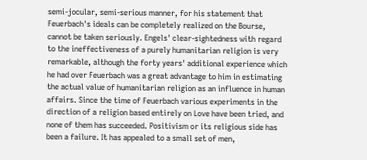semi-jocular, semi-serious manner, for his statement that Feuerbach's ideals can be completely realized on the Bourse, cannot be taken seriously. Engels' clear-sightedness with regard to the ineffectiveness of a purely humanitarian religion is very remarkable, although the forty years' additional experience which he had over Feuerbach was a great advantage to him in estimating the actual value of humanitarian religion as an influence in human affairs. Since the time of Feuerbach various experiments in the direction of a religion based entirely on Love have been tried, and none of them has succeeded. Positivism or its religious side has been a failure. It has appealed to a small set of men,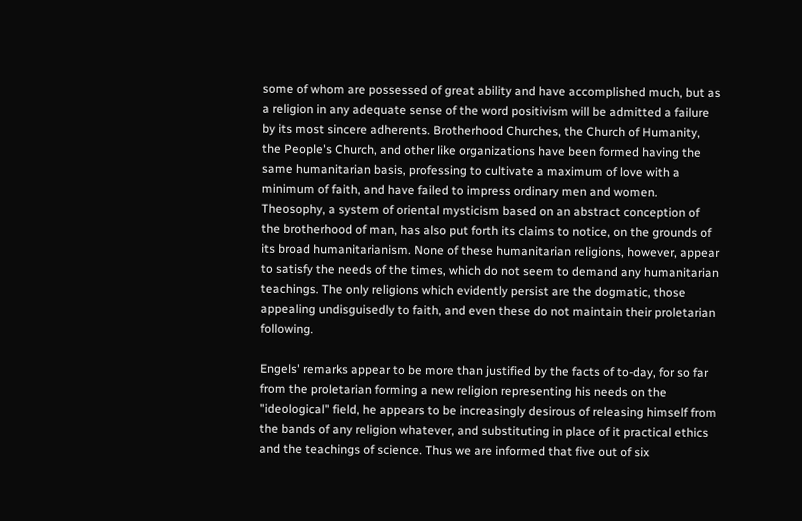some of whom are possessed of great ability and have accomplished much, but as a religion in any adequate sense of the word positivism will be admitted a failure by its most sincere adherents. Brotherhood Churches, the Church of Humanity, the People's Church, and other like organizations have been formed having the same humanitarian basis, professing to cultivate a maximum of love with a minimum of faith, and have failed to impress ordinary men and women. Theosophy, a system of oriental mysticism based on an abstract conception of the brotherhood of man, has also put forth its claims to notice, on the grounds of its broad humanitarianism. None of these humanitarian religions, however, appear to satisfy the needs of the times, which do not seem to demand any humanitarian teachings. The only religions which evidently persist are the dogmatic, those appealing undisguisedly to faith, and even these do not maintain their proletarian following.

Engels' remarks appear to be more than justified by the facts of to-day, for so far from the proletarian forming a new religion representing his needs on the "ideological" field, he appears to be increasingly desirous of releasing himself from the bands of any religion whatever, and substituting in place of it practical ethics and the teachings of science. Thus we are informed that five out of six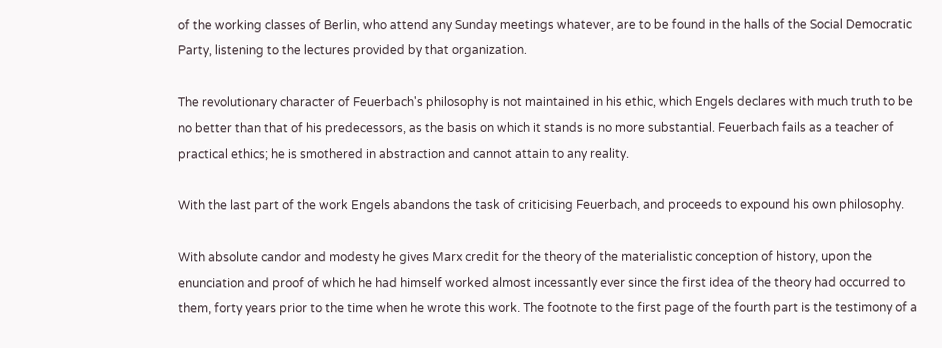of the working classes of Berlin, who attend any Sunday meetings whatever, are to be found in the halls of the Social Democratic Party, listening to the lectures provided by that organization.

The revolutionary character of Feuerbach's philosophy is not maintained in his ethic, which Engels declares with much truth to be no better than that of his predecessors, as the basis on which it stands is no more substantial. Feuerbach fails as a teacher of practical ethics; he is smothered in abstraction and cannot attain to any reality.

With the last part of the work Engels abandons the task of criticising Feuerbach, and proceeds to expound his own philosophy.

With absolute candor and modesty he gives Marx credit for the theory of the materialistic conception of history, upon the enunciation and proof of which he had himself worked almost incessantly ever since the first idea of the theory had occurred to them, forty years prior to the time when he wrote this work. The footnote to the first page of the fourth part is the testimony of a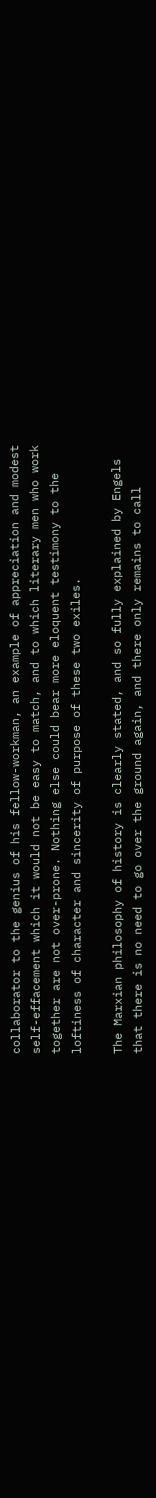collaborator to the genius of his fellow-workman, an example of appreciation and modest self-effacement which it would not be easy to match, and to which literary men who work together are not over-prone. Nothing else could bear more eloquent testimony to the loftiness of character and sincerity of purpose of these two exiles.

The Marxian philosophy of history is clearly stated, and so fully explained by Engels that there is no need to go over the ground again, and there only remains to call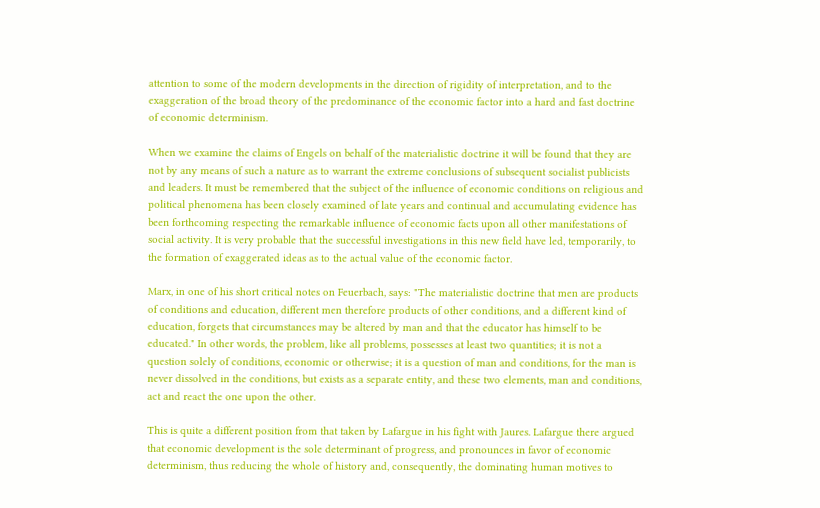attention to some of the modern developments in the direction of rigidity of interpretation, and to the exaggeration of the broad theory of the predominance of the economic factor into a hard and fast doctrine of economic determinism.

When we examine the claims of Engels on behalf of the materialistic doctrine it will be found that they are not by any means of such a nature as to warrant the extreme conclusions of subsequent socialist publicists and leaders. It must be remembered that the subject of the influence of economic conditions on religious and political phenomena has been closely examined of late years and continual and accumulating evidence has been forthcoming respecting the remarkable influence of economic facts upon all other manifestations of social activity. It is very probable that the successful investigations in this new field have led, temporarily, to the formation of exaggerated ideas as to the actual value of the economic factor.

Marx, in one of his short critical notes on Feuerbach, says: "The materialistic doctrine that men are products of conditions and education, different men therefore products of other conditions, and a different kind of education, forgets that circumstances may be altered by man and that the educator has himself to be educated." In other words, the problem, like all problems, possesses at least two quantities; it is not a question solely of conditions, economic or otherwise; it is a question of man and conditions, for the man is never dissolved in the conditions, but exists as a separate entity, and these two elements, man and conditions, act and react the one upon the other.

This is quite a different position from that taken by Lafargue in his fight with Jaures. Lafargue there argued that economic development is the sole determinant of progress, and pronounces in favor of economic determinism, thus reducing the whole of history and, consequently, the dominating human motives to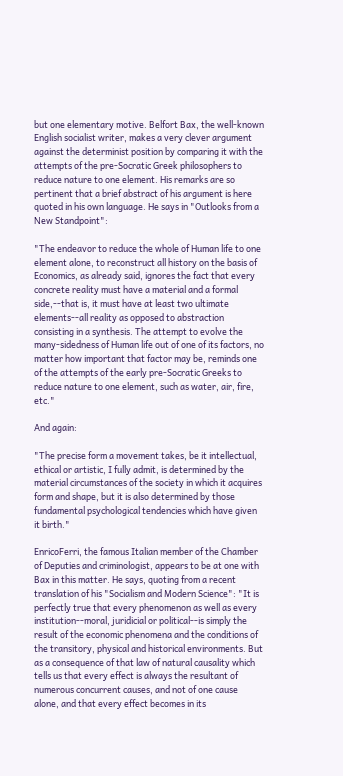but one elementary motive. Belfort Bax, the well-known English socialist writer, makes a very clever argument against the determinist position by comparing it with the attempts of the pre-Socratic Greek philosophers to reduce nature to one element. His remarks are so pertinent that a brief abstract of his argument is here quoted in his own language. He says in "Outlooks from a New Standpoint":

"The endeavor to reduce the whole of Human life to one element alone, to reconstruct all history on the basis of Economics, as already said, ignores the fact that every concrete reality must have a material and a formal side,--that is, it must have at least two ultimate elements--all reality as opposed to abstraction consisting in a synthesis. The attempt to evolve the many-sidedness of Human life out of one of its factors, no matter how important that factor may be, reminds one of the attempts of the early pre-Socratic Greeks to reduce nature to one element, such as water, air, fire, etc."

And again:

"The precise form a movement takes, be it intellectual, ethical or artistic, I fully admit, is determined by the material circumstances of the society in which it acquires form and shape, but it is also determined by those fundamental psychological tendencies which have given it birth."

EnricoFerri, the famous Italian member of the Chamber of Deputies and criminologist, appears to be at one with Bax in this matter. He says, quoting from a recent translation of his "Socialism and Modern Science": "It is perfectly true that every phenomenon as well as every institution--moral, juridicial or political--is simply the result of the economic phenomena and the conditions of the transitory, physical and historical environments. But as a consequence of that law of natural causality which tells us that every effect is always the resultant of numerous concurrent causes, and not of one cause alone, and that every effect becomes in its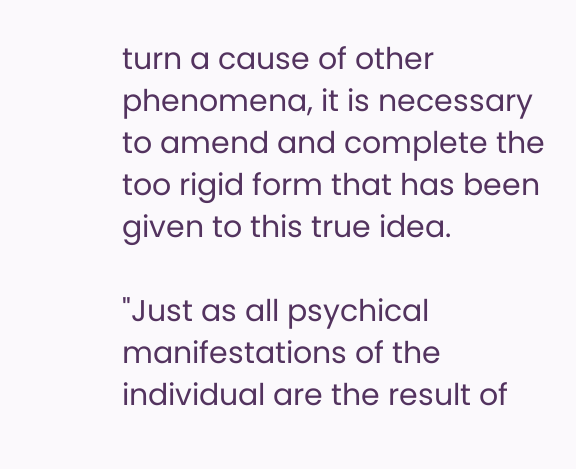turn a cause of other phenomena, it is necessary to amend and complete the too rigid form that has been given to this true idea.

"Just as all psychical manifestations of the individual are the result of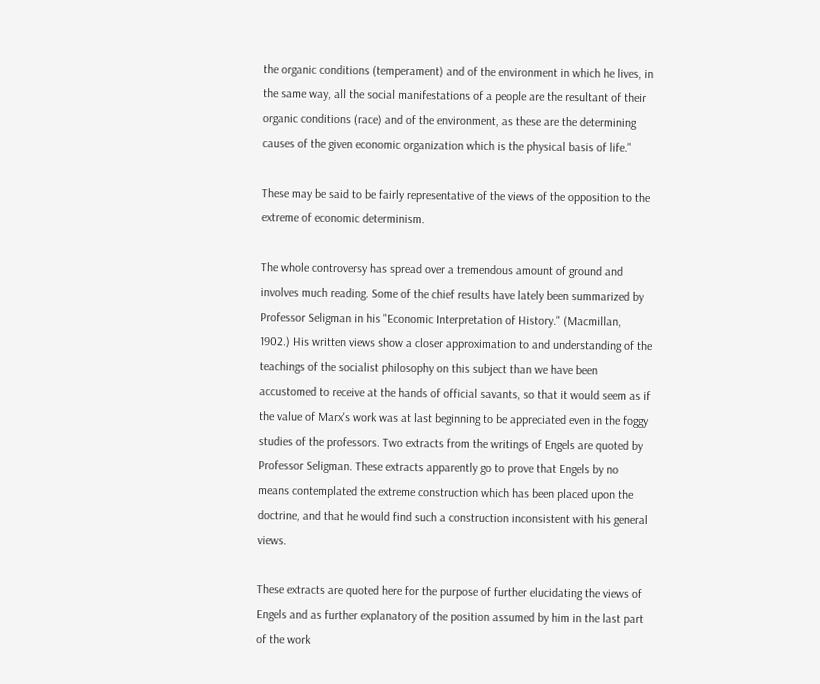the organic conditions (temperament) and of the environment in which he lives, in the same way, all the social manifestations of a people are the resultant of their organic conditions (race) and of the environment, as these are the determining causes of the given economic organization which is the physical basis of life."

These may be said to be fairly representative of the views of the opposition to the extreme of economic determinism.

The whole controversy has spread over a tremendous amount of ground and involves much reading. Some of the chief results have lately been summarized by Professor Seligman in his "Economic Interpretation of History." (Macmillan, 1902.) His written views show a closer approximation to and understanding of the teachings of the socialist philosophy on this subject than we have been accustomed to receive at the hands of official savants, so that it would seem as if the value of Marx's work was at last beginning to be appreciated even in the foggy studies of the professors. Two extracts from the writings of Engels are quoted by Professor Seligman. These extracts apparently go to prove that Engels by no means contemplated the extreme construction which has been placed upon the doctrine, and that he would find such a construction inconsistent with his general views.

These extracts are quoted here for the purpose of further elucidating the views of Engels and as further explanatory of the position assumed by him in the last part of the work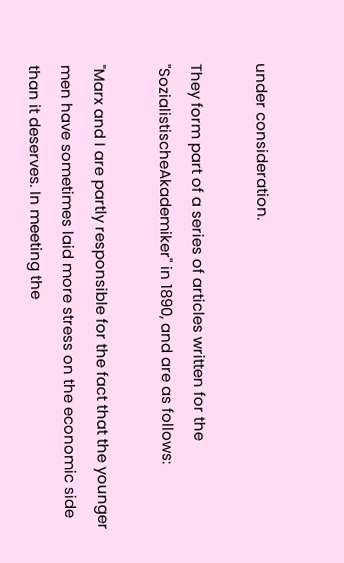under consideration.

They form part of a series of articles written for the "SozialistischeAkademiker" in 1890, and are as follows:

"Marx and I are partly responsible for the fact that the younger men have sometimes laid more stress on the economic side than it deserves. In meeting the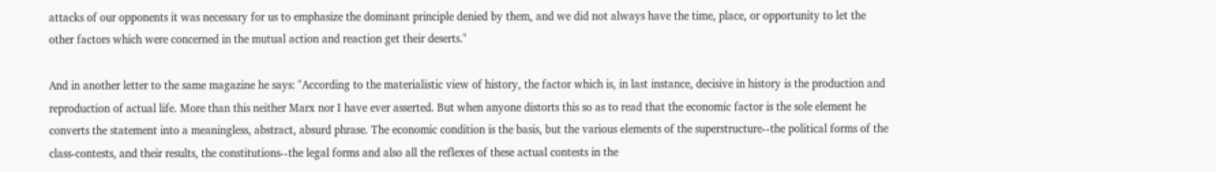attacks of our opponents it was necessary for us to emphasize the dominant principle denied by them, and we did not always have the time, place, or opportunity to let the other factors which were concerned in the mutual action and reaction get their deserts."

And in another letter to the same magazine he says: "According to the materialistic view of history, the factor which is, in last instance, decisive in history is the production and reproduction of actual life. More than this neither Marx nor I have ever asserted. But when anyone distorts this so as to read that the economic factor is the sole element he converts the statement into a meaningless, abstract, absurd phrase. The economic condition is the basis, but the various elements of the superstructure--the political forms of the class-contests, and their results, the constitutions--the legal forms and also all the reflexes of these actual contests in the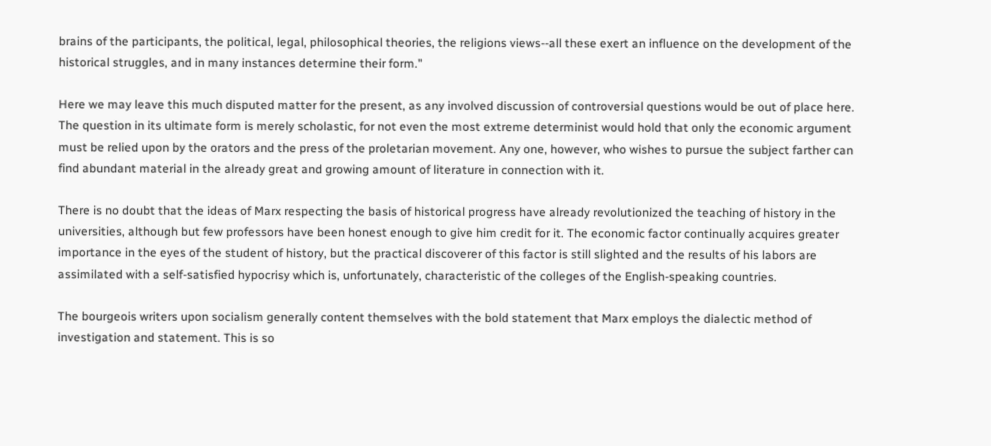brains of the participants, the political, legal, philosophical theories, the religions views--all these exert an influence on the development of the historical struggles, and in many instances determine their form."

Here we may leave this much disputed matter for the present, as any involved discussion of controversial questions would be out of place here. The question in its ultimate form is merely scholastic, for not even the most extreme determinist would hold that only the economic argument must be relied upon by the orators and the press of the proletarian movement. Any one, however, who wishes to pursue the subject farther can find abundant material in the already great and growing amount of literature in connection with it.

There is no doubt that the ideas of Marx respecting the basis of historical progress have already revolutionized the teaching of history in the universities, although but few professors have been honest enough to give him credit for it. The economic factor continually acquires greater importance in the eyes of the student of history, but the practical discoverer of this factor is still slighted and the results of his labors are assimilated with a self-satisfied hypocrisy which is, unfortunately, characteristic of the colleges of the English-speaking countries.

The bourgeois writers upon socialism generally content themselves with the bold statement that Marx employs the dialectic method of investigation and statement. This is so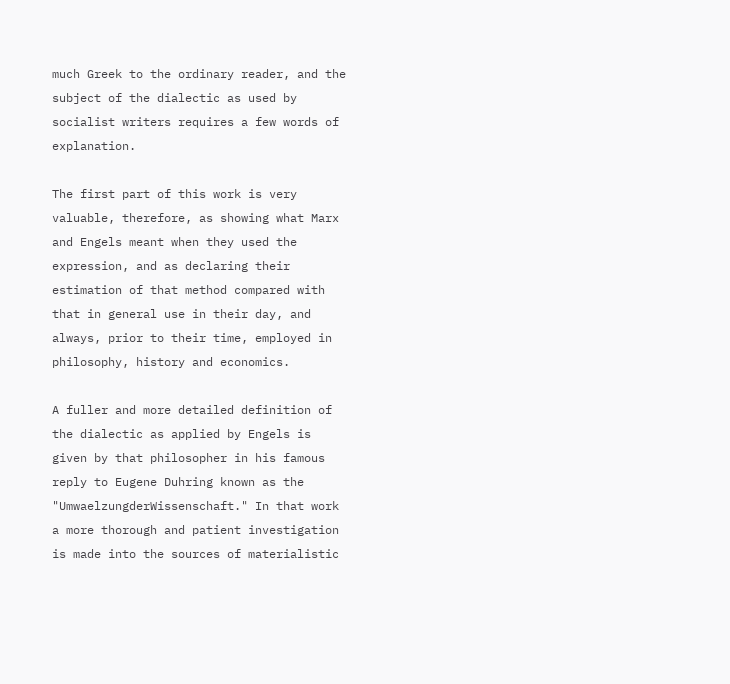much Greek to the ordinary reader, and the subject of the dialectic as used by socialist writers requires a few words of explanation.

The first part of this work is very valuable, therefore, as showing what Marx and Engels meant when they used the expression, and as declaring their estimation of that method compared with that in general use in their day, and always, prior to their time, employed in philosophy, history and economics.

A fuller and more detailed definition of the dialectic as applied by Engels is given by that philosopher in his famous reply to Eugene Duhring known as the "UmwaelzungderWissenschaft." In that work a more thorough and patient investigation is made into the sources of materialistic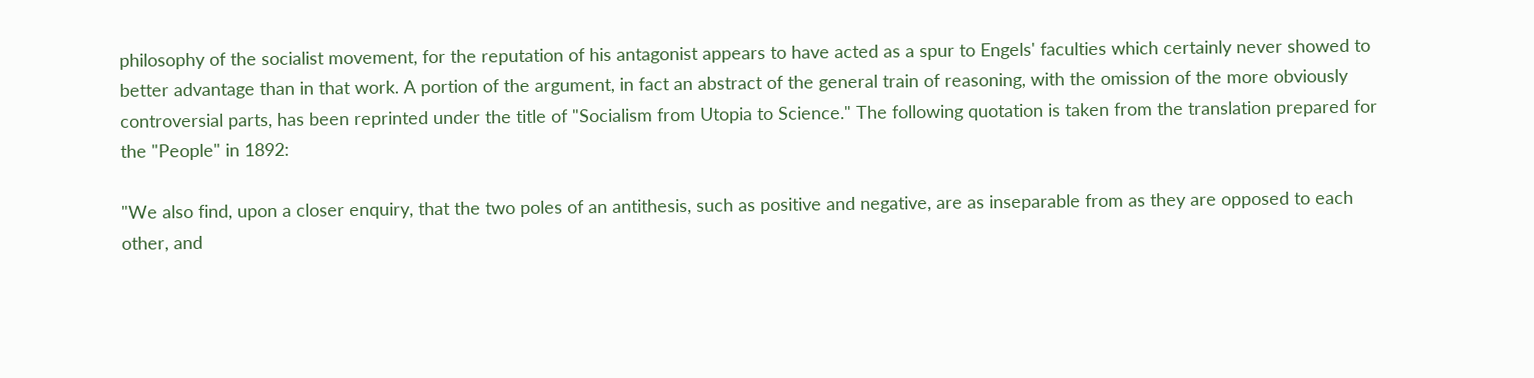philosophy of the socialist movement, for the reputation of his antagonist appears to have acted as a spur to Engels' faculties which certainly never showed to better advantage than in that work. A portion of the argument, in fact an abstract of the general train of reasoning, with the omission of the more obviously controversial parts, has been reprinted under the title of "Socialism from Utopia to Science." The following quotation is taken from the translation prepared for the "People" in 1892:

"We also find, upon a closer enquiry, that the two poles of an antithesis, such as positive and negative, are as inseparable from as they are opposed to each other, and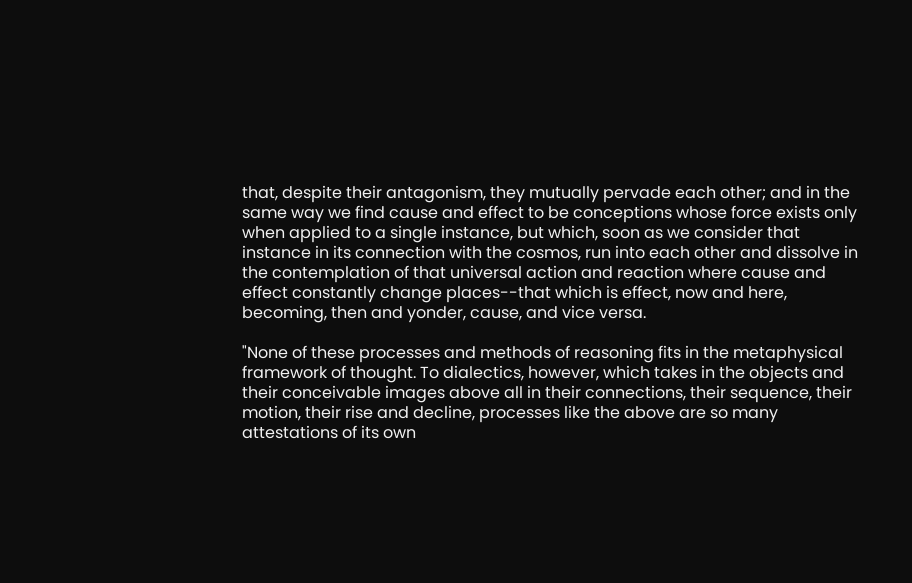that, despite their antagonism, they mutually pervade each other; and in the same way we find cause and effect to be conceptions whose force exists only when applied to a single instance, but which, soon as we consider that instance in its connection with the cosmos, run into each other and dissolve in the contemplation of that universal action and reaction where cause and effect constantly change places--that which is effect, now and here, becoming, then and yonder, cause, and vice versa.

"None of these processes and methods of reasoning fits in the metaphysical framework of thought. To dialectics, however, which takes in the objects and their conceivable images above all in their connections, their sequence, their motion, their rise and decline, processes like the above are so many attestations of its own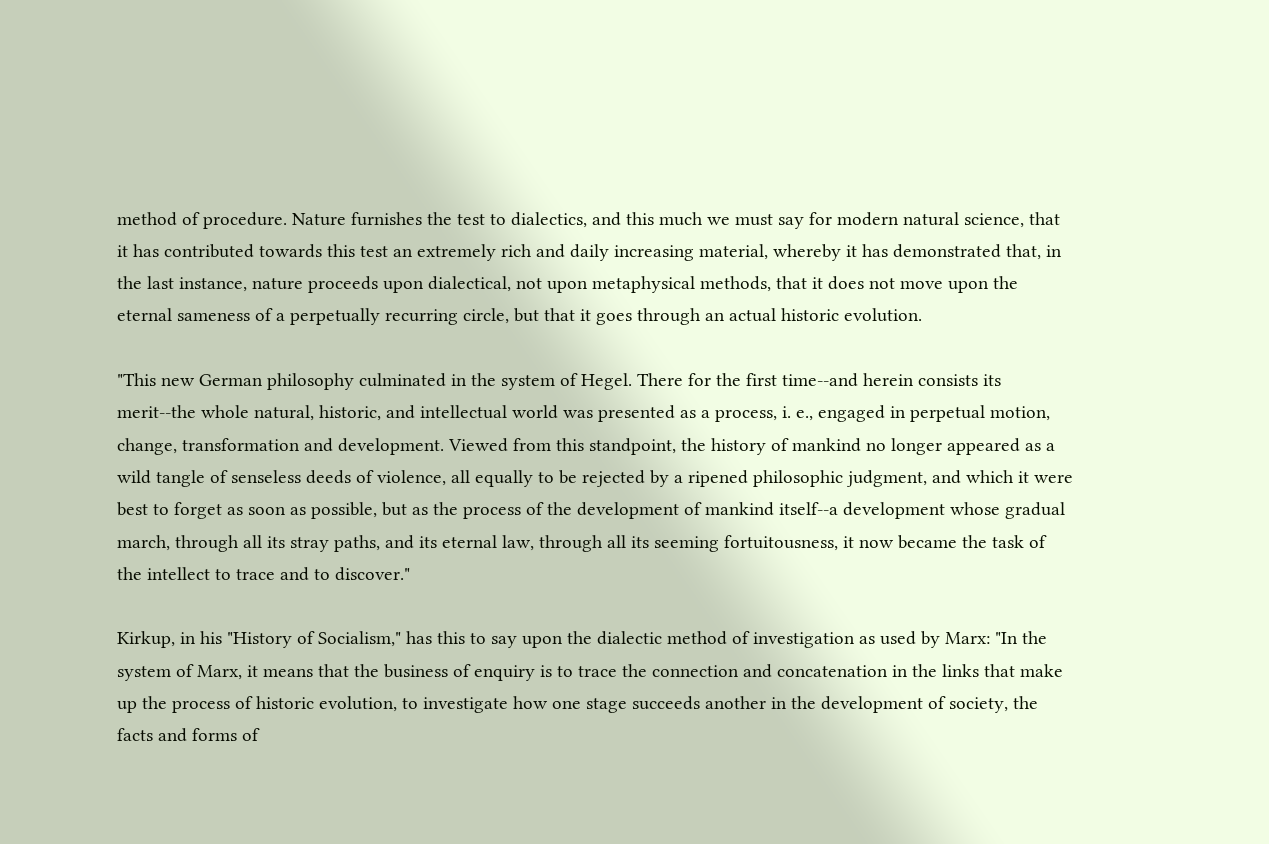method of procedure. Nature furnishes the test to dialectics, and this much we must say for modern natural science, that it has contributed towards this test an extremely rich and daily increasing material, whereby it has demonstrated that, in the last instance, nature proceeds upon dialectical, not upon metaphysical methods, that it does not move upon the eternal sameness of a perpetually recurring circle, but that it goes through an actual historic evolution.

"This new German philosophy culminated in the system of Hegel. There for the first time--and herein consists its merit--the whole natural, historic, and intellectual world was presented as a process, i. e., engaged in perpetual motion, change, transformation and development. Viewed from this standpoint, the history of mankind no longer appeared as a wild tangle of senseless deeds of violence, all equally to be rejected by a ripened philosophic judgment, and which it were best to forget as soon as possible, but as the process of the development of mankind itself--a development whose gradual march, through all its stray paths, and its eternal law, through all its seeming fortuitousness, it now became the task of the intellect to trace and to discover."

Kirkup, in his "History of Socialism," has this to say upon the dialectic method of investigation as used by Marx: "In the system of Marx, it means that the business of enquiry is to trace the connection and concatenation in the links that make up the process of historic evolution, to investigate how one stage succeeds another in the development of society, the facts and forms of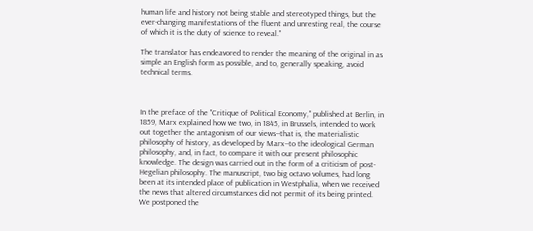human life and history not being stable and stereotyped things, but the ever-changing manifestations of the fluent and unresting real, the course of which it is the duty of science to reveal."

The translator has endeavored to render the meaning of the original in as simple an English form as possible, and to, generally speaking, avoid technical terms.



In the preface of the "Critique of Political Economy," published at Berlin, in 1859, Marx explained how we two, in 1845, in Brussels, intended to work out together the antagonism of our views--that is, the materialistic philosophy of history, as developed by Marx--to the ideological German philosophy, and, in fact, to compare it with our present philosophic knowledge. The design was carried out in the form of a criticism of post-Hegelian philosophy. The manuscript, two big octavo volumes, had long been at its intended place of publication in Westphalia, when we received the news that altered circumstances did not permit of its being printed. We postponed the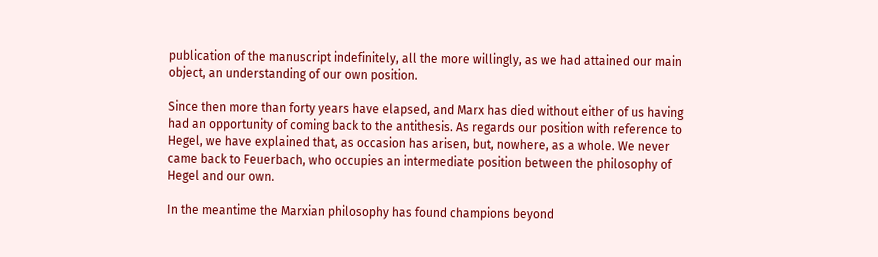publication of the manuscript indefinitely, all the more willingly, as we had attained our main object, an understanding of our own position.

Since then more than forty years have elapsed, and Marx has died without either of us having had an opportunity of coming back to the antithesis. As regards our position with reference to Hegel, we have explained that, as occasion has arisen, but, nowhere, as a whole. We never came back to Feuerbach, who occupies an intermediate position between the philosophy of Hegel and our own.

In the meantime the Marxian philosophy has found champions beyond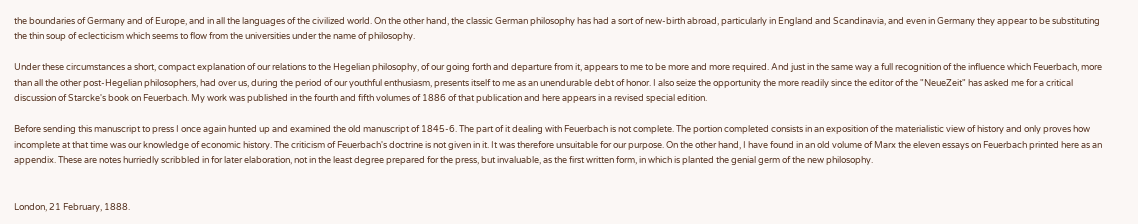the boundaries of Germany and of Europe, and in all the languages of the civilized world. On the other hand, the classic German philosophy has had a sort of new-birth abroad, particularly in England and Scandinavia, and even in Germany they appear to be substituting the thin soup of eclecticism which seems to flow from the universities under the name of philosophy.

Under these circumstances a short, compact explanation of our relations to the Hegelian philosophy, of our going forth and departure from it, appears to me to be more and more required. And just in the same way a full recognition of the influence which Feuerbach, more than all the other post-Hegelian philosophers, had over us, during the period of our youthful enthusiasm, presents itself to me as an unendurable debt of honor. I also seize the opportunity the more readily since the editor of the "NeueZeit" has asked me for a critical discussion of Starcke's book on Feuerbach. My work was published in the fourth and fifth volumes of 1886 of that publication and here appears in a revised special edition.

Before sending this manuscript to press I once again hunted up and examined the old manuscript of 1845-6. The part of it dealing with Feuerbach is not complete. The portion completed consists in an exposition of the materialistic view of history and only proves how incomplete at that time was our knowledge of economic history. The criticism of Feuerbach's doctrine is not given in it. It was therefore unsuitable for our purpose. On the other hand, I have found in an old volume of Marx the eleven essays on Feuerbach printed here as an appendix. These are notes hurriedly scribbled in for later elaboration, not in the least degree prepared for the press, but invaluable, as the first written form, in which is planted the genial germ of the new philosophy.


London, 21 February, 1888.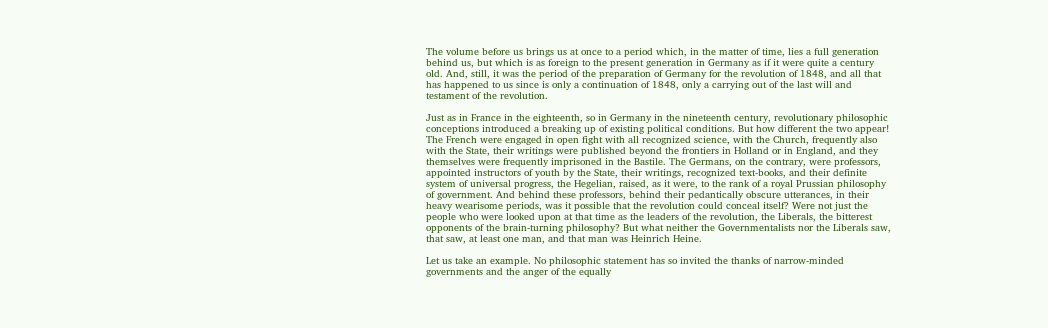The volume before us brings us at once to a period which, in the matter of time, lies a full generation behind us, but which is as foreign to the present generation in Germany as if it were quite a century old. And, still, it was the period of the preparation of Germany for the revolution of 1848, and all that has happened to us since is only a continuation of 1848, only a carrying out of the last will and testament of the revolution.

Just as in France in the eighteenth, so in Germany in the nineteenth century, revolutionary philosophic conceptions introduced a breaking up of existing political conditions. But how different the two appear! The French were engaged in open fight with all recognized science, with the Church, frequently also with the State, their writings were published beyond the frontiers in Holland or in England, and they themselves were frequently imprisoned in the Bastile. The Germans, on the contrary, were professors, appointed instructors of youth by the State, their writings, recognized text-books, and their definite system of universal progress, the Hegelian, raised, as it were, to the rank of a royal Prussian philosophy of government. And behind these professors, behind their pedantically obscure utterances, in their heavy wearisome periods, was it possible that the revolution could conceal itself? Were not just the people who were looked upon at that time as the leaders of the revolution, the Liberals, the bitterest opponents of the brain-turning philosophy? But what neither the Governmentalists nor the Liberals saw, that saw, at least one man, and that man was Heinrich Heine.

Let us take an example. No philosophic statement has so invited the thanks of narrow-minded governments and the anger of the equally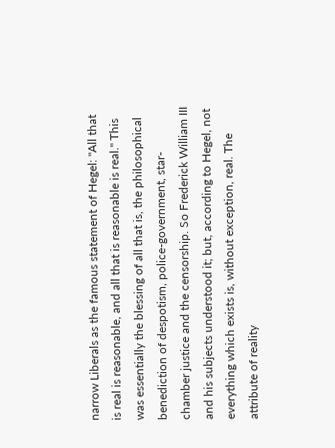narrow Liberals as the famous statement of Hegel: "All that is real is reasonable, and all that is reasonable is real." This was essentially the blessing of all that is, the philosophical benediction of despotism, police-government, star-chamber justice and the censorship. So Frederick William III and his subjects understood it; but, according to Hegel, not everything which exists is, without exception, real. The attribute of reality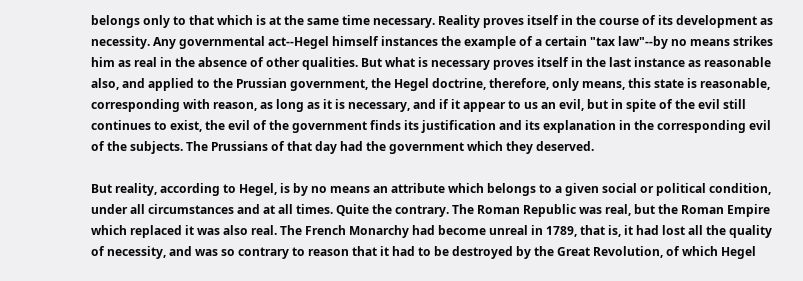belongs only to that which is at the same time necessary. Reality proves itself in the course of its development as necessity. Any governmental act--Hegel himself instances the example of a certain "tax law"--by no means strikes him as real in the absence of other qualities. But what is necessary proves itself in the last instance as reasonable also, and applied to the Prussian government, the Hegel doctrine, therefore, only means, this state is reasonable, corresponding with reason, as long as it is necessary, and if it appear to us an evil, but in spite of the evil still continues to exist, the evil of the government finds its justification and its explanation in the corresponding evil of the subjects. The Prussians of that day had the government which they deserved.

But reality, according to Hegel, is by no means an attribute which belongs to a given social or political condition, under all circumstances and at all times. Quite the contrary. The Roman Republic was real, but the Roman Empire which replaced it was also real. The French Monarchy had become unreal in 1789, that is, it had lost all the quality of necessity, and was so contrary to reason that it had to be destroyed by the Great Revolution, of which Hegel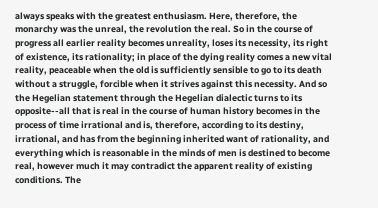always speaks with the greatest enthusiasm. Here, therefore, the monarchy was the unreal, the revolution the real. So in the course of progress all earlier reality becomes unreality, loses its necessity, its right of existence, its rationality; in place of the dying reality comes a new vital reality, peaceable when the old is sufficiently sensible to go to its death without a struggle, forcible when it strives against this necessity. And so the Hegelian statement through the Hegelian dialectic turns to its opposite--all that is real in the course of human history becomes in the process of time irrational and is, therefore, according to its destiny, irrational, and has from the beginning inherited want of rationality, and everything which is reasonable in the minds of men is destined to become real, however much it may contradict the apparent reality of existing conditions. The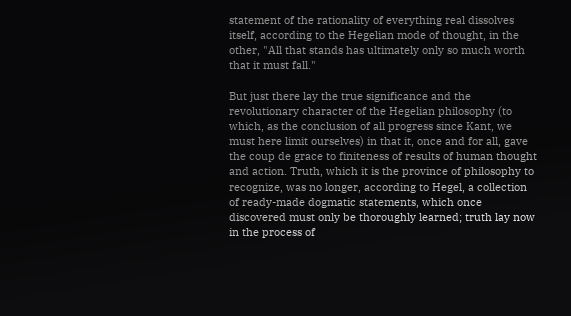statement of the rationality of everything real dissolves itself, according to the Hegelian mode of thought, in the other, "All that stands has ultimately only so much worth that it must fall."

But just there lay the true significance and the revolutionary character of the Hegelian philosophy (to which, as the conclusion of all progress since Kant, we must here limit ourselves) in that it, once and for all, gave the coup de grace to finiteness of results of human thought and action. Truth, which it is the province of philosophy to recognize, was no longer, according to Hegel, a collection of ready-made dogmatic statements, which once discovered must only be thoroughly learned; truth lay now in the process of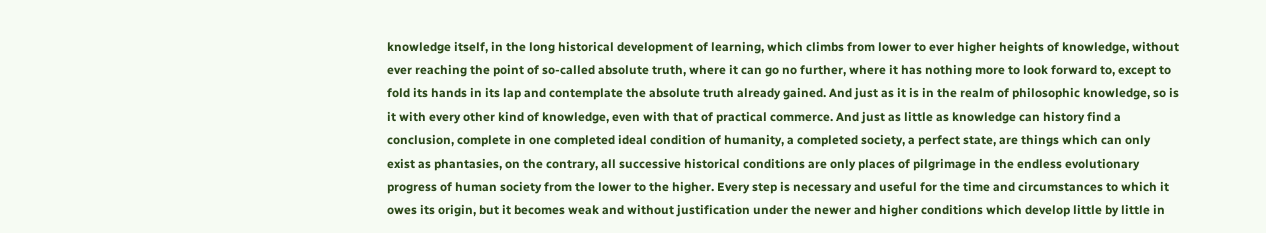knowledge itself, in the long historical development of learning, which climbs from lower to ever higher heights of knowledge, without ever reaching the point of so-called absolute truth, where it can go no further, where it has nothing more to look forward to, except to fold its hands in its lap and contemplate the absolute truth already gained. And just as it is in the realm of philosophic knowledge, so is it with every other kind of knowledge, even with that of practical commerce. And just as little as knowledge can history find a conclusion, complete in one completed ideal condition of humanity, a completed society, a perfect state, are things which can only exist as phantasies, on the contrary, all successive historical conditions are only places of pilgrimage in the endless evolutionary progress of human society from the lower to the higher. Every step is necessary and useful for the time and circumstances to which it owes its origin, but it becomes weak and without justification under the newer and higher conditions which develop little by little in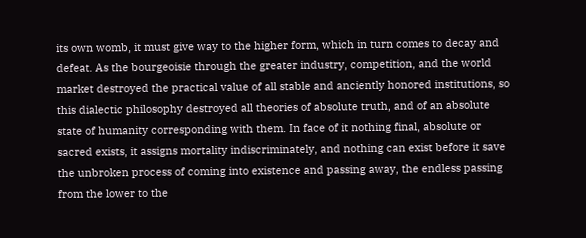its own womb, it must give way to the higher form, which in turn comes to decay and defeat. As the bourgeoisie through the greater industry, competition, and the world market destroyed the practical value of all stable and anciently honored institutions, so this dialectic philosophy destroyed all theories of absolute truth, and of an absolute state of humanity corresponding with them. In face of it nothing final, absolute or sacred exists, it assigns mortality indiscriminately, and nothing can exist before it save the unbroken process of coming into existence and passing away, the endless passing from the lower to the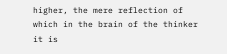higher, the mere reflection of which in the brain of the thinker it is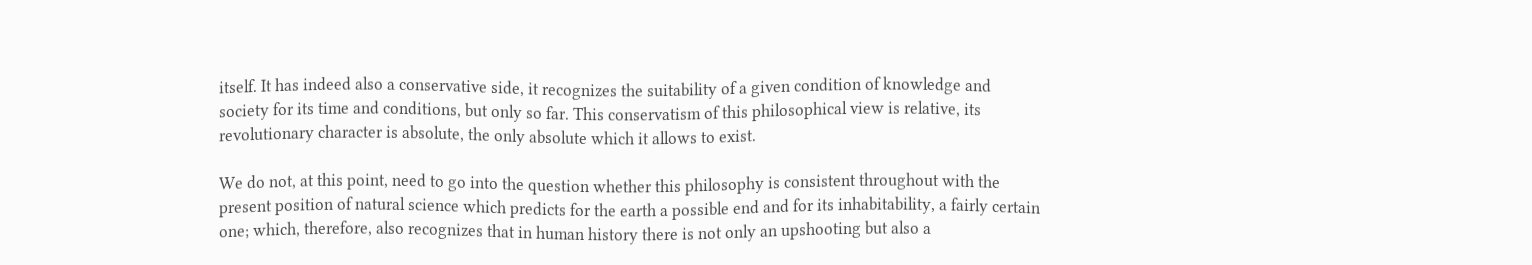itself. It has indeed also a conservative side, it recognizes the suitability of a given condition of knowledge and society for its time and conditions, but only so far. This conservatism of this philosophical view is relative, its revolutionary character is absolute, the only absolute which it allows to exist.

We do not, at this point, need to go into the question whether this philosophy is consistent throughout with the present position of natural science which predicts for the earth a possible end and for its inhabitability, a fairly certain one; which, therefore, also recognizes that in human history there is not only an upshooting but also a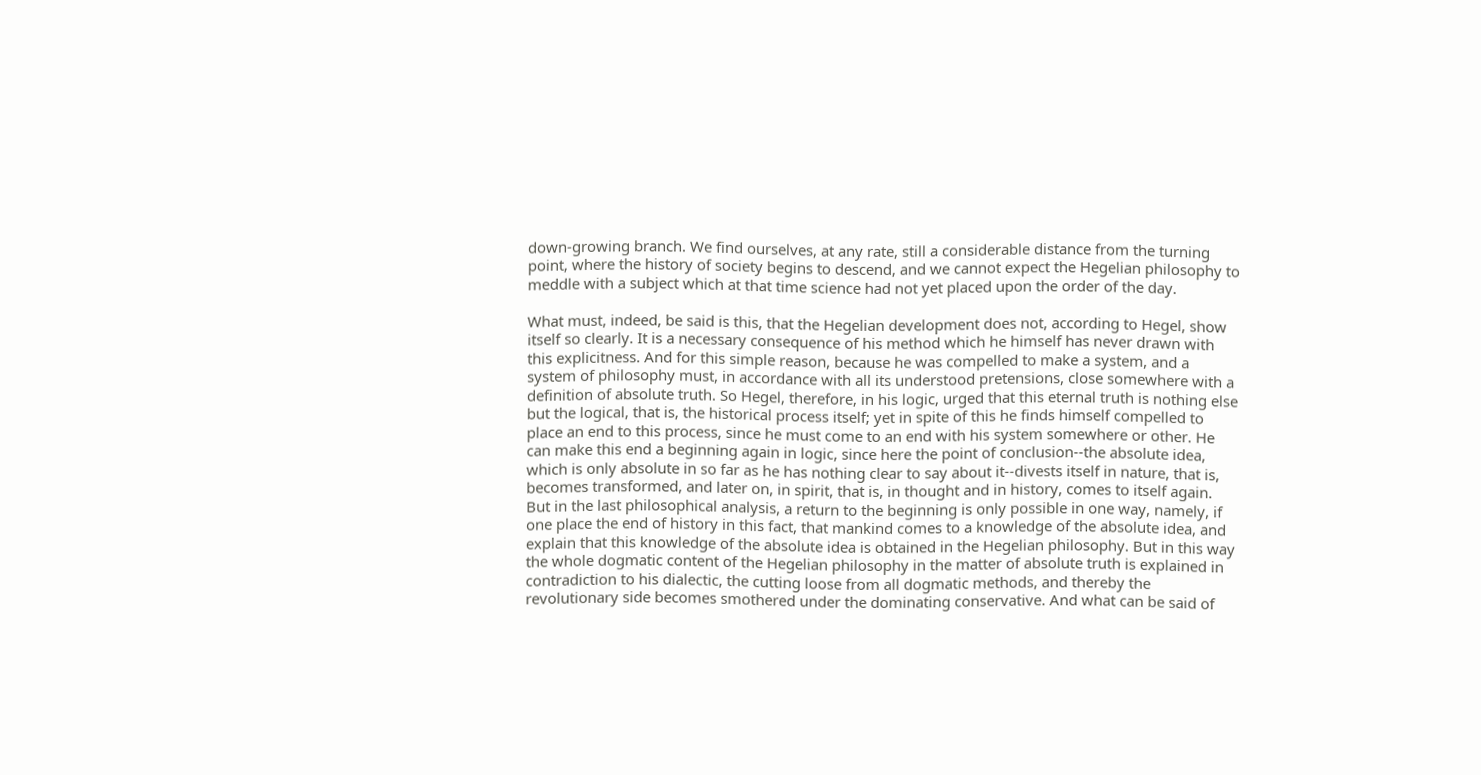down-growing branch. We find ourselves, at any rate, still a considerable distance from the turning point, where the history of society begins to descend, and we cannot expect the Hegelian philosophy to meddle with a subject which at that time science had not yet placed upon the order of the day.

What must, indeed, be said is this, that the Hegelian development does not, according to Hegel, show itself so clearly. It is a necessary consequence of his method which he himself has never drawn with this explicitness. And for this simple reason, because he was compelled to make a system, and a system of philosophy must, in accordance with all its understood pretensions, close somewhere with a definition of absolute truth. So Hegel, therefore, in his logic, urged that this eternal truth is nothing else but the logical, that is, the historical process itself; yet in spite of this he finds himself compelled to place an end to this process, since he must come to an end with his system somewhere or other. He can make this end a beginning again in logic, since here the point of conclusion--the absolute idea, which is only absolute in so far as he has nothing clear to say about it--divests itself in nature, that is, becomes transformed, and later on, in spirit, that is, in thought and in history, comes to itself again. But in the last philosophical analysis, a return to the beginning is only possible in one way, namely, if one place the end of history in this fact, that mankind comes to a knowledge of the absolute idea, and explain that this knowledge of the absolute idea is obtained in the Hegelian philosophy. But in this way the whole dogmatic content of the Hegelian philosophy in the matter of absolute truth is explained in contradiction to his dialectic, the cutting loose from all dogmatic methods, and thereby the revolutionary side becomes smothered under the dominating conservative. And what can be said of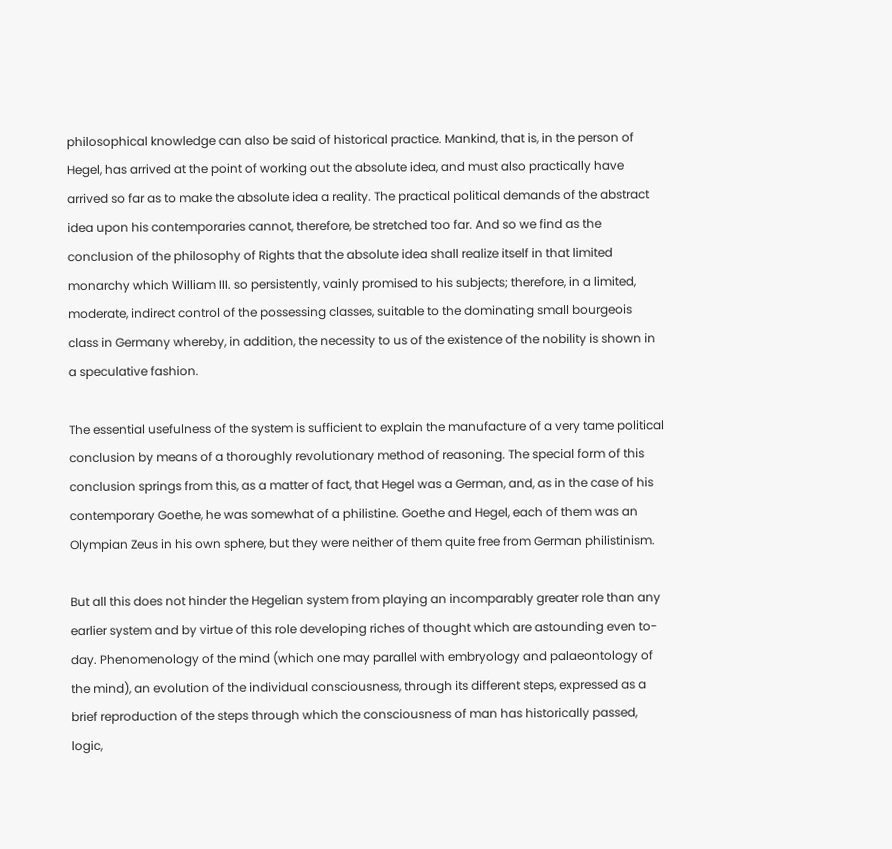philosophical knowledge can also be said of historical practice. Mankind, that is, in the person of Hegel, has arrived at the point of working out the absolute idea, and must also practically have arrived so far as to make the absolute idea a reality. The practical political demands of the abstract idea upon his contemporaries cannot, therefore, be stretched too far. And so we find as the conclusion of the philosophy of Rights that the absolute idea shall realize itself in that limited monarchy which William III. so persistently, vainly promised to his subjects; therefore, in a limited, moderate, indirect control of the possessing classes, suitable to the dominating small bourgeois class in Germany whereby, in addition, the necessity to us of the existence of the nobility is shown in a speculative fashion.

The essential usefulness of the system is sufficient to explain the manufacture of a very tame political conclusion by means of a thoroughly revolutionary method of reasoning. The special form of this conclusion springs from this, as a matter of fact, that Hegel was a German, and, as in the case of his contemporary Goethe, he was somewhat of a philistine. Goethe and Hegel, each of them was an Olympian Zeus in his own sphere, but they were neither of them quite free from German philistinism.

But all this does not hinder the Hegelian system from playing an incomparably greater role than any earlier system and by virtue of this role developing riches of thought which are astounding even to-day. Phenomenology of the mind (which one may parallel with embryology and palaeontology of the mind), an evolution of the individual consciousness, through its different steps, expressed as a brief reproduction of the steps through which the consciousness of man has historically passed, logic,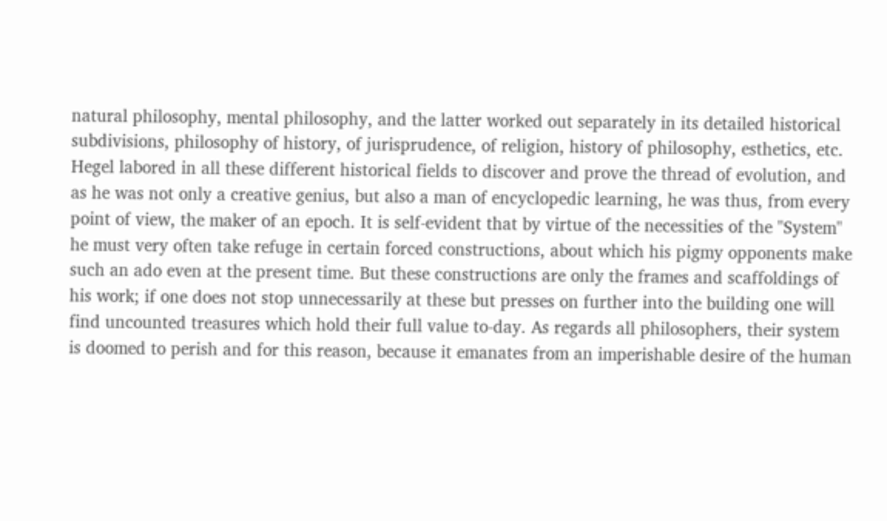natural philosophy, mental philosophy, and the latter worked out separately in its detailed historical subdivisions, philosophy of history, of jurisprudence, of religion, history of philosophy, esthetics, etc. Hegel labored in all these different historical fields to discover and prove the thread of evolution, and as he was not only a creative genius, but also a man of encyclopedic learning, he was thus, from every point of view, the maker of an epoch. It is self-evident that by virtue of the necessities of the "System" he must very often take refuge in certain forced constructions, about which his pigmy opponents make such an ado even at the present time. But these constructions are only the frames and scaffoldings of his work; if one does not stop unnecessarily at these but presses on further into the building one will find uncounted treasures which hold their full value to-day. As regards all philosophers, their system is doomed to perish and for this reason, because it emanates from an imperishable desire of the human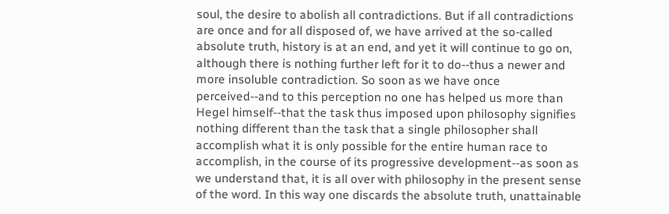soul, the desire to abolish all contradictions. But if all contradictions are once and for all disposed of, we have arrived at the so-called absolute truth, history is at an end, and yet it will continue to go on, although there is nothing further left for it to do--thus a newer and more insoluble contradiction. So soon as we have once perceived--and to this perception no one has helped us more than Hegel himself--that the task thus imposed upon philosophy signifies nothing different than the task that a single philosopher shall accomplish what it is only possible for the entire human race to accomplish, in the course of its progressive development--as soon as we understand that, it is all over with philosophy in the present sense of the word. In this way one discards the absolute truth, unattainable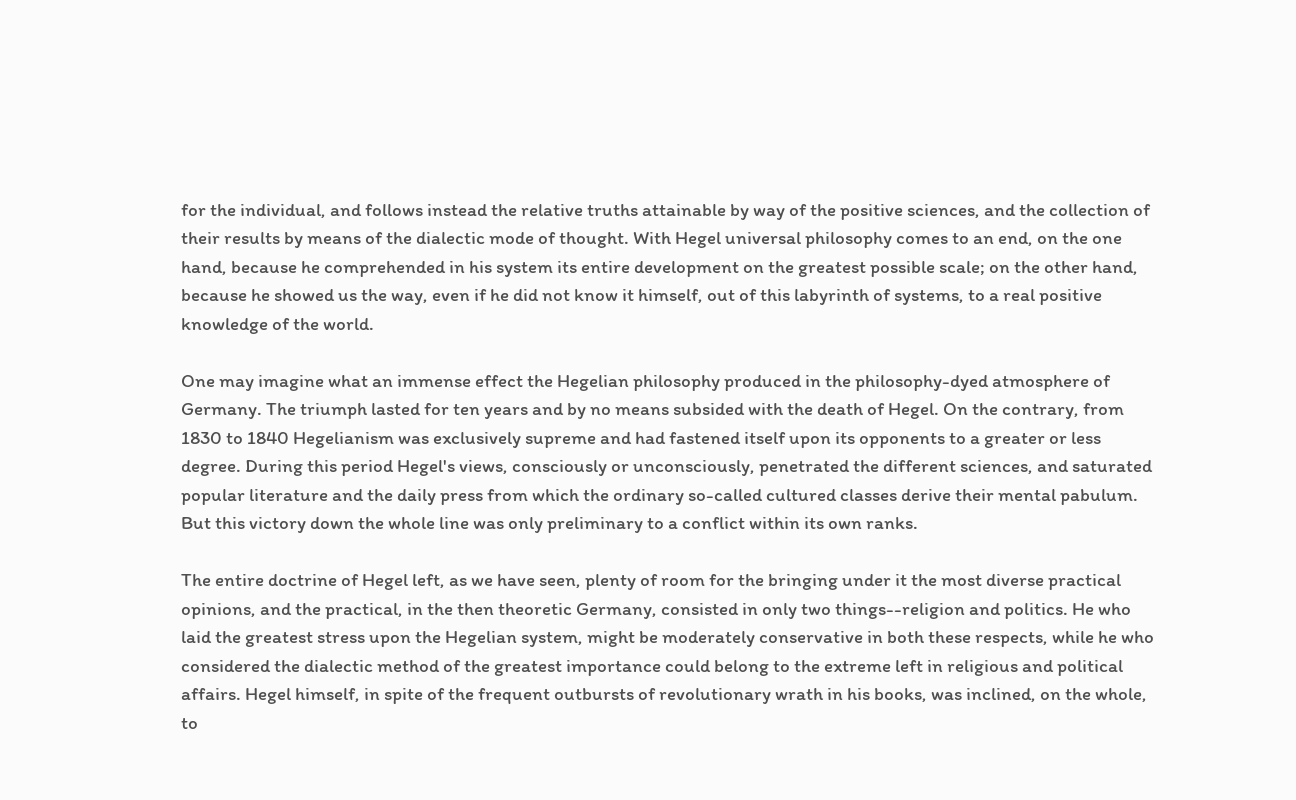for the individual, and follows instead the relative truths attainable by way of the positive sciences, and the collection of their results by means of the dialectic mode of thought. With Hegel universal philosophy comes to an end, on the one hand, because he comprehended in his system its entire development on the greatest possible scale; on the other hand, because he showed us the way, even if he did not know it himself, out of this labyrinth of systems, to a real positive knowledge of the world.

One may imagine what an immense effect the Hegelian philosophy produced in the philosophy-dyed atmosphere of Germany. The triumph lasted for ten years and by no means subsided with the death of Hegel. On the contrary, from 1830 to 1840 Hegelianism was exclusively supreme and had fastened itself upon its opponents to a greater or less degree. During this period Hegel's views, consciously or unconsciously, penetrated the different sciences, and saturated popular literature and the daily press from which the ordinary so-called cultured classes derive their mental pabulum. But this victory down the whole line was only preliminary to a conflict within its own ranks.

The entire doctrine of Hegel left, as we have seen, plenty of room for the bringing under it the most diverse practical opinions, and the practical, in the then theoretic Germany, consisted in only two things--religion and politics. He who laid the greatest stress upon the Hegelian system, might be moderately conservative in both these respects, while he who considered the dialectic method of the greatest importance could belong to the extreme left in religious and political affairs. Hegel himself, in spite of the frequent outbursts of revolutionary wrath in his books, was inclined, on the whole, to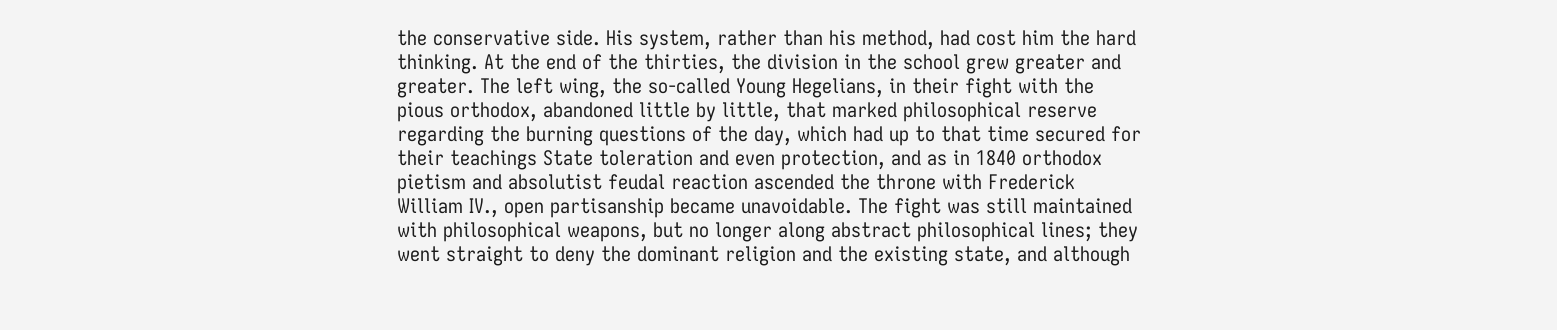the conservative side. His system, rather than his method, had cost him the hard thinking. At the end of the thirties, the division in the school grew greater and greater. The left wing, the so-called Young Hegelians, in their fight with the pious orthodox, abandoned little by little, that marked philosophical reserve regarding the burning questions of the day, which had up to that time secured for their teachings State toleration and even protection, and as in 1840 orthodox pietism and absolutist feudal reaction ascended the throne with Frederick William IV., open partisanship became unavoidable. The fight was still maintained with philosophical weapons, but no longer along abstract philosophical lines; they went straight to deny the dominant religion and the existing state, and although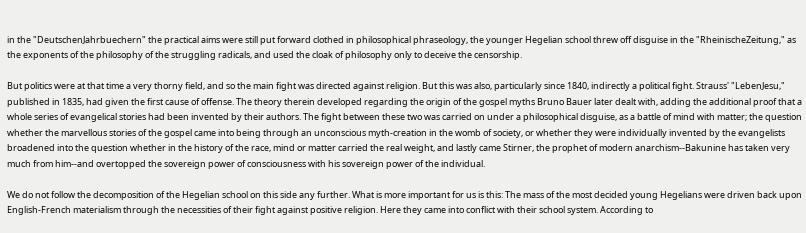in the "DeutschenJahrbuechern" the practical aims were still put forward clothed in philosophical phraseology, the younger Hegelian school threw off disguise in the "RheinischeZeitung," as the exponents of the philosophy of the struggling radicals, and used the cloak of philosophy only to deceive the censorship.

But politics were at that time a very thorny field, and so the main fight was directed against religion. But this was also, particularly since 1840, indirectly a political fight. Strauss' "LebenJesu," published in 1835, had given the first cause of offense. The theory therein developed regarding the origin of the gospel myths Bruno Bauer later dealt with, adding the additional proof that a whole series of evangelical stories had been invented by their authors. The fight between these two was carried on under a philosophical disguise, as a battle of mind with matter; the question whether the marvellous stories of the gospel came into being through an unconscious myth-creation in the womb of society, or whether they were individually invented by the evangelists broadened into the question whether in the history of the race, mind or matter carried the real weight, and lastly came Stirner, the prophet of modern anarchism--Bakunine has taken very much from him--and overtopped the sovereign power of consciousness with his sovereign power of the individual.

We do not follow the decomposition of the Hegelian school on this side any further. What is more important for us is this: The mass of the most decided young Hegelians were driven back upon English-French materialism through the necessities of their fight against positive religion. Here they came into conflict with their school system. According to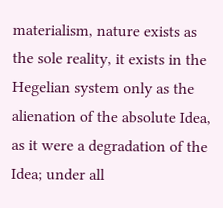materialism, nature exists as the sole reality, it exists in the Hegelian system only as the alienation of the absolute Idea, as it were a degradation of the Idea; under all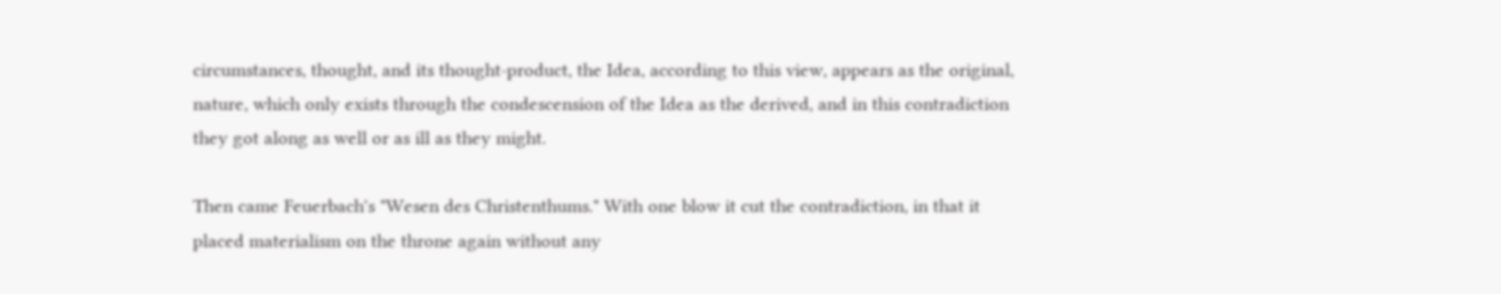circumstances, thought, and its thought-product, the Idea, according to this view, appears as the original, nature, which only exists through the condescension of the Idea as the derived, and in this contradiction they got along as well or as ill as they might.

Then came Feuerbach's "Wesen des Christenthums." With one blow it cut the contradiction, in that it placed materialism on the throne again without any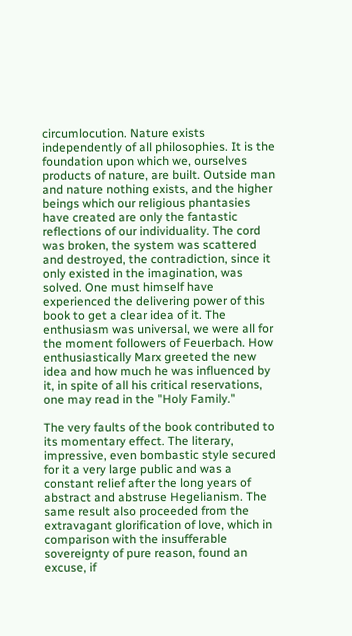circumlocution. Nature exists independently of all philosophies. It is the foundation upon which we, ourselves products of nature, are built. Outside man and nature nothing exists, and the higher beings which our religious phantasies have created are only the fantastic reflections of our individuality. The cord was broken, the system was scattered and destroyed, the contradiction, since it only existed in the imagination, was solved. One must himself have experienced the delivering power of this book to get a clear idea of it. The enthusiasm was universal, we were all for the moment followers of Feuerbach. How enthusiastically Marx greeted the new idea and how much he was influenced by it, in spite of all his critical reservations, one may read in the "Holy Family."

The very faults of the book contributed to its momentary effect. The literary, impressive, even bombastic style secured for it a very large public and was a constant relief after the long years of abstract and abstruse Hegelianism. The same result also proceeded from the extravagant glorification of love, which in comparison with the insufferable sovereignty of pure reason, found an excuse, if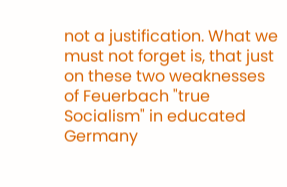not a justification. What we must not forget is, that just on these two weaknesses of Feuerbach "true Socialism" in educated Germany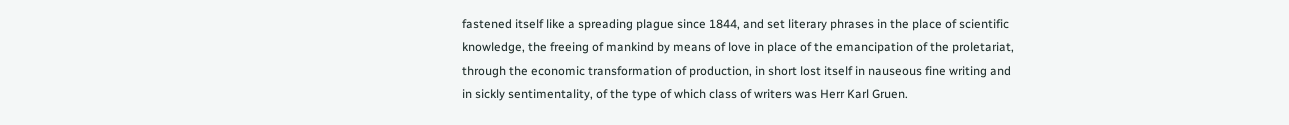fastened itself like a spreading plague since 1844, and set literary phrases in the place of scientific knowledge, the freeing of mankind by means of love in place of the emancipation of the proletariat, through the economic transformation of production, in short lost itself in nauseous fine writing and in sickly sentimentality, of the type of which class of writers was Herr Karl Gruen.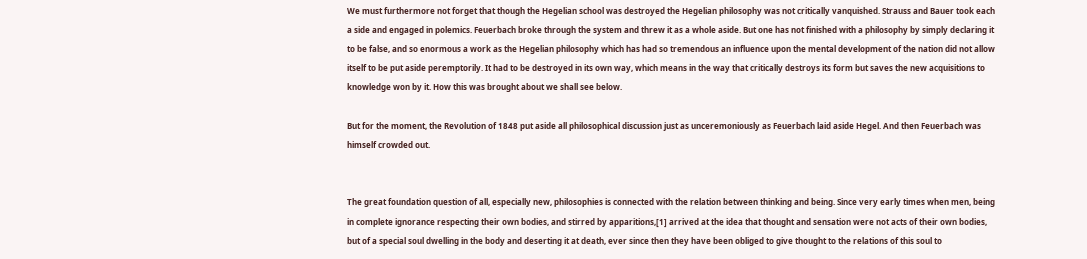We must furthermore not forget that though the Hegelian school was destroyed the Hegelian philosophy was not critically vanquished. Strauss and Bauer took each a side and engaged in polemics. Feuerbach broke through the system and threw it as a whole aside. But one has not finished with a philosophy by simply declaring it to be false, and so enormous a work as the Hegelian philosophy which has had so tremendous an influence upon the mental development of the nation did not allow itself to be put aside peremptorily. It had to be destroyed in its own way, which means in the way that critically destroys its form but saves the new acquisitions to knowledge won by it. How this was brought about we shall see below.

But for the moment, the Revolution of 1848 put aside all philosophical discussion just as unceremoniously as Feuerbach laid aside Hegel. And then Feuerbach was himself crowded out.


The great foundation question of all, especially new, philosophies is connected with the relation between thinking and being. Since very early times when men, being in complete ignorance respecting their own bodies, and stirred by apparitions,[1] arrived at the idea that thought and sensation were not acts of their own bodies, but of a special soul dwelling in the body and deserting it at death, ever since then they have been obliged to give thought to the relations of this soul to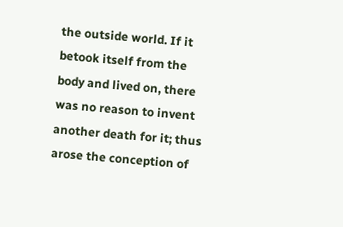the outside world. If it betook itself from the body and lived on, there was no reason to invent another death for it; thus arose the conception of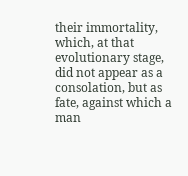their immortality, which, at that evolutionary stage, did not appear as a consolation, but as fate, against which a man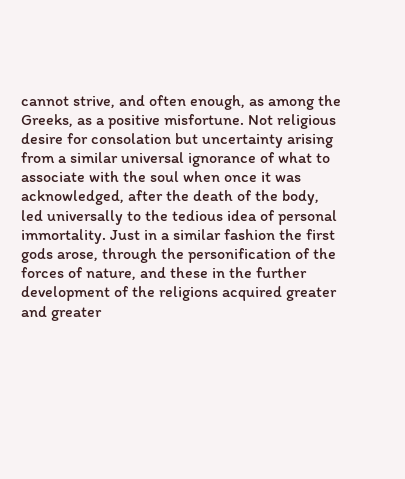cannot strive, and often enough, as among the Greeks, as a positive misfortune. Not religious desire for consolation but uncertainty arising from a similar universal ignorance of what to associate with the soul when once it was acknowledged, after the death of the body, led universally to the tedious idea of personal immortality. Just in a similar fashion the first gods arose, through the personification of the forces of nature, and these in the further development of the religions acquired greater and greater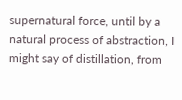supernatural force, until by a natural process of abstraction, I might say of distillation, from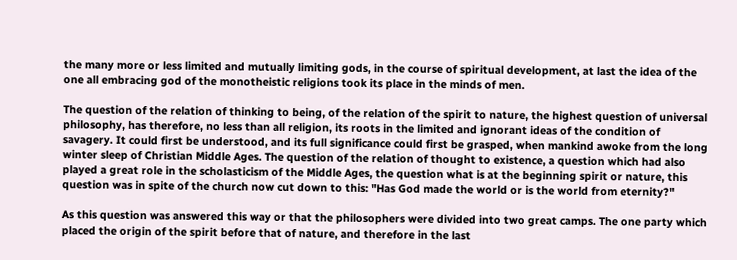the many more or less limited and mutually limiting gods, in the course of spiritual development, at last the idea of the one all embracing god of the monotheistic religions took its place in the minds of men.

The question of the relation of thinking to being, of the relation of the spirit to nature, the highest question of universal philosophy, has therefore, no less than all religion, its roots in the limited and ignorant ideas of the condition of savagery. It could first be understood, and its full significance could first be grasped, when mankind awoke from the long winter sleep of Christian Middle Ages. The question of the relation of thought to existence, a question which had also played a great role in the scholasticism of the Middle Ages, the question what is at the beginning spirit or nature, this question was in spite of the church now cut down to this: "Has God made the world or is the world from eternity?"

As this question was answered this way or that the philosophers were divided into two great camps. The one party which placed the origin of the spirit before that of nature, and therefore in the last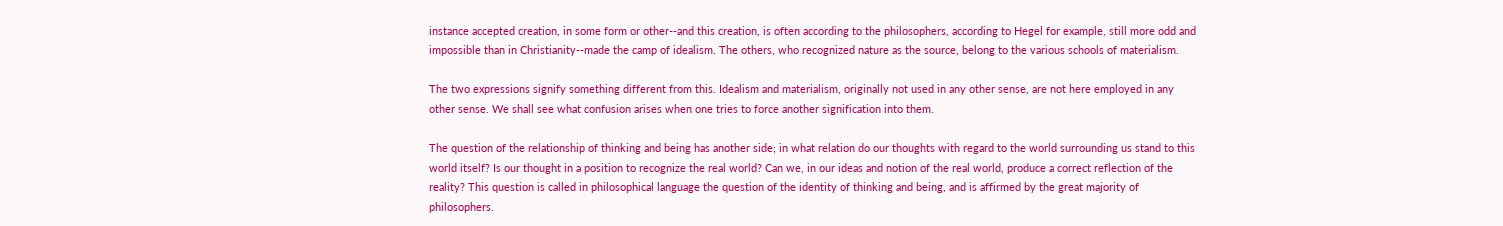instance accepted creation, in some form or other--and this creation, is often according to the philosophers, according to Hegel for example, still more odd and impossible than in Christianity--made the camp of idealism. The others, who recognized nature as the source, belong to the various schools of materialism.

The two expressions signify something different from this. Idealism and materialism, originally not used in any other sense, are not here employed in any other sense. We shall see what confusion arises when one tries to force another signification into them.

The question of the relationship of thinking and being has another side; in what relation do our thoughts with regard to the world surrounding us stand to this world itself? Is our thought in a position to recognize the real world? Can we, in our ideas and notion of the real world, produce a correct reflection of the reality? This question is called in philosophical language the question of the identity of thinking and being, and is affirmed by the great majority of philosophers.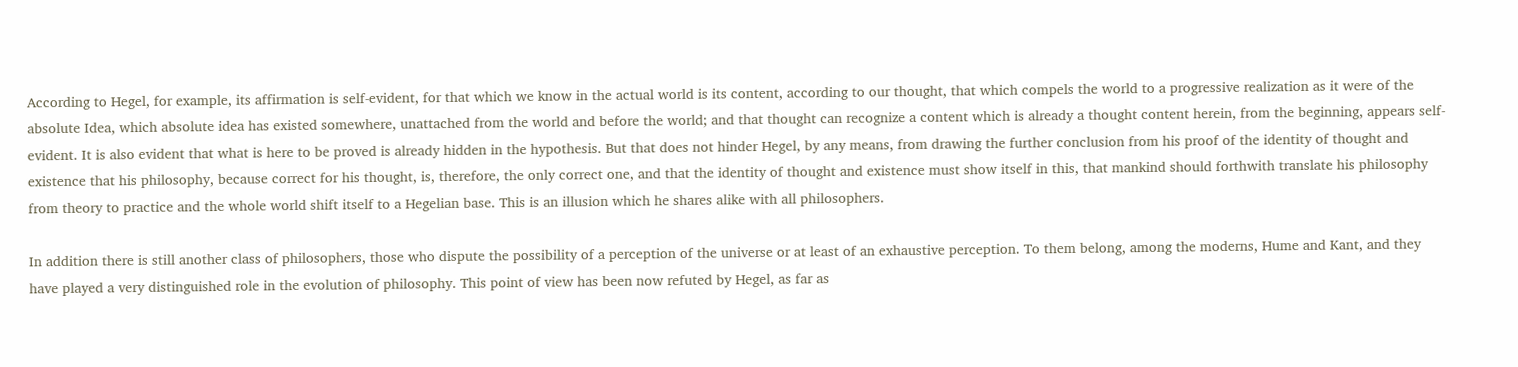According to Hegel, for example, its affirmation is self-evident, for that which we know in the actual world is its content, according to our thought, that which compels the world to a progressive realization as it were of the absolute Idea, which absolute idea has existed somewhere, unattached from the world and before the world; and that thought can recognize a content which is already a thought content herein, from the beginning, appears self-evident. It is also evident that what is here to be proved is already hidden in the hypothesis. But that does not hinder Hegel, by any means, from drawing the further conclusion from his proof of the identity of thought and existence that his philosophy, because correct for his thought, is, therefore, the only correct one, and that the identity of thought and existence must show itself in this, that mankind should forthwith translate his philosophy from theory to practice and the whole world shift itself to a Hegelian base. This is an illusion which he shares alike with all philosophers.

In addition there is still another class of philosophers, those who dispute the possibility of a perception of the universe or at least of an exhaustive perception. To them belong, among the moderns, Hume and Kant, and they have played a very distinguished role in the evolution of philosophy. This point of view has been now refuted by Hegel, as far as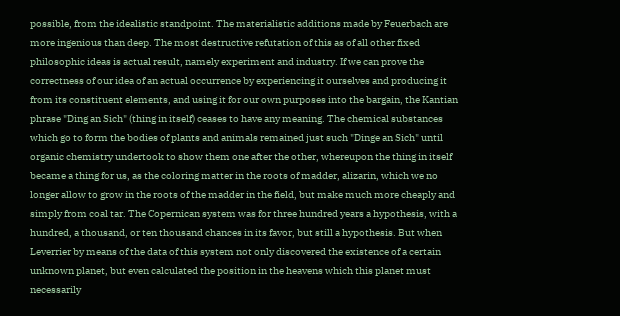possible, from the idealistic standpoint. The materialistic additions made by Feuerbach are more ingenious than deep. The most destructive refutation of this as of all other fixed philosophic ideas is actual result, namely experiment and industry. If we can prove the correctness of our idea of an actual occurrence by experiencing it ourselves and producing it from its constituent elements, and using it for our own purposes into the bargain, the Kantian phrase "Ding an Sich" (thing in itself) ceases to have any meaning. The chemical substances which go to form the bodies of plants and animals remained just such "Dinge an Sich" until organic chemistry undertook to show them one after the other, whereupon the thing in itself became a thing for us, as the coloring matter in the roots of madder, alizarin, which we no longer allow to grow in the roots of the madder in the field, but make much more cheaply and simply from coal tar. The Copernican system was for three hundred years a hypothesis, with a hundred, a thousand, or ten thousand chances in its favor, but still a hypothesis. But when Leverrier by means of the data of this system not only discovered the existence of a certain unknown planet, but even calculated the position in the heavens which this planet must necessarily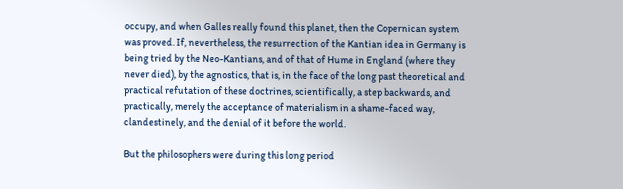occupy, and when Galles really found this planet, then the Copernican system was proved. If, nevertheless, the resurrection of the Kantian idea in Germany is being tried by the Neo-Kantians, and of that of Hume in England (where they never died), by the agnostics, that is, in the face of the long past theoretical and practical refutation of these doctrines, scientifically, a step backwards, and practically, merely the acceptance of materialism in a shame-faced way, clandestinely, and the denial of it before the world.

But the philosophers were during this long period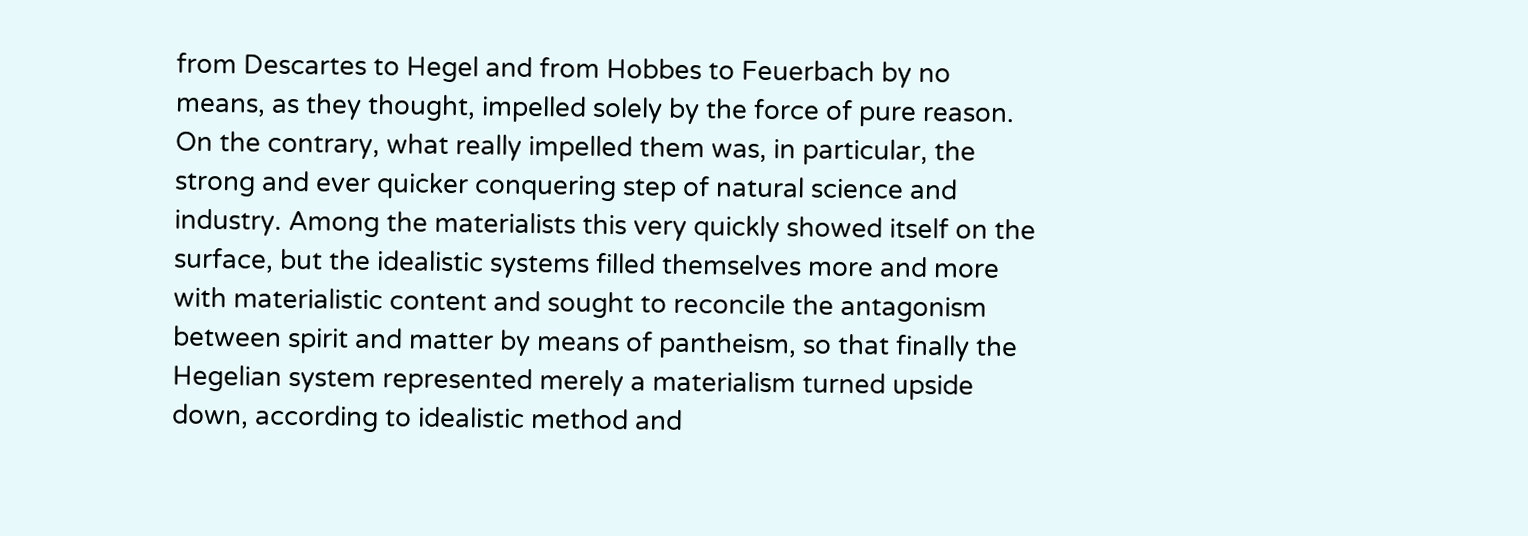from Descartes to Hegel and from Hobbes to Feuerbach by no means, as they thought, impelled solely by the force of pure reason. On the contrary, what really impelled them was, in particular, the strong and ever quicker conquering step of natural science and industry. Among the materialists this very quickly showed itself on the surface, but the idealistic systems filled themselves more and more with materialistic content and sought to reconcile the antagonism between spirit and matter by means of pantheism, so that finally the Hegelian system represented merely a materialism turned upside down, according to idealistic method and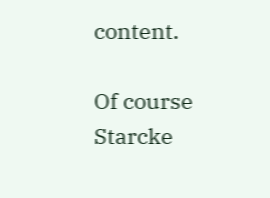content.

Of course Starcke